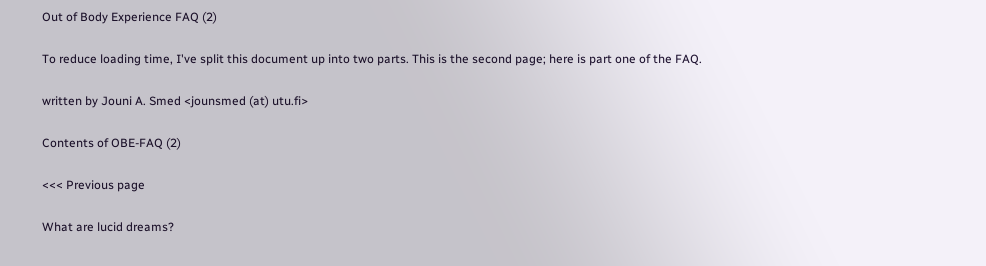Out of Body Experience FAQ (2)

To reduce loading time, I've split this document up into two parts. This is the second page; here is part one of the FAQ.

written by Jouni A. Smed <jounsmed (at) utu.fi>

Contents of OBE-FAQ (2)

<<< Previous page

What are lucid dreams?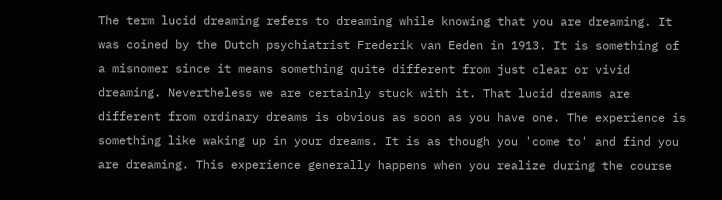The term lucid dreaming refers to dreaming while knowing that you are dreaming. It was coined by the Dutch psychiatrist Frederik van Eeden in 1913. It is something of a misnomer since it means something quite different from just clear or vivid dreaming. Nevertheless we are certainly stuck with it. That lucid dreams are different from ordinary dreams is obvious as soon as you have one. The experience is something like waking up in your dreams. It is as though you 'come to' and find you are dreaming. This experience generally happens when you realize during the course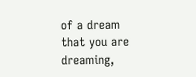of a dream that you are dreaming,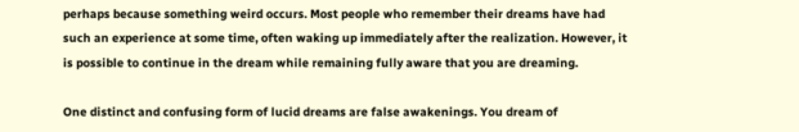perhaps because something weird occurs. Most people who remember their dreams have had such an experience at some time, often waking up immediately after the realization. However, it is possible to continue in the dream while remaining fully aware that you are dreaming.

One distinct and confusing form of lucid dreams are false awakenings. You dream of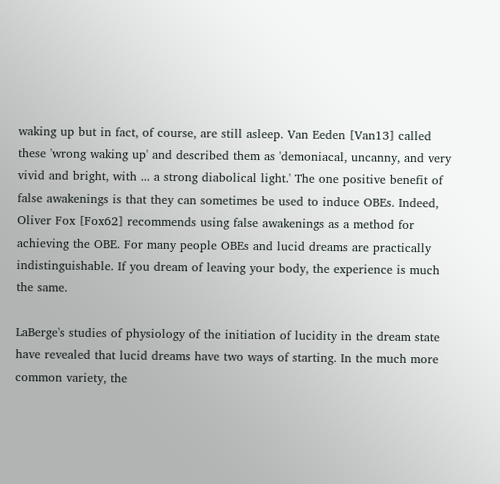waking up but in fact, of course, are still asleep. Van Eeden [Van13] called these 'wrong waking up' and described them as 'demoniacal, uncanny, and very vivid and bright, with ... a strong diabolical light.' The one positive benefit of false awakenings is that they can sometimes be used to induce OBEs. Indeed, Oliver Fox [Fox62] recommends using false awakenings as a method for achieving the OBE. For many people OBEs and lucid dreams are practically indistinguishable. If you dream of leaving your body, the experience is much the same.

LaBerge's studies of physiology of the initiation of lucidity in the dream state have revealed that lucid dreams have two ways of starting. In the much more common variety, the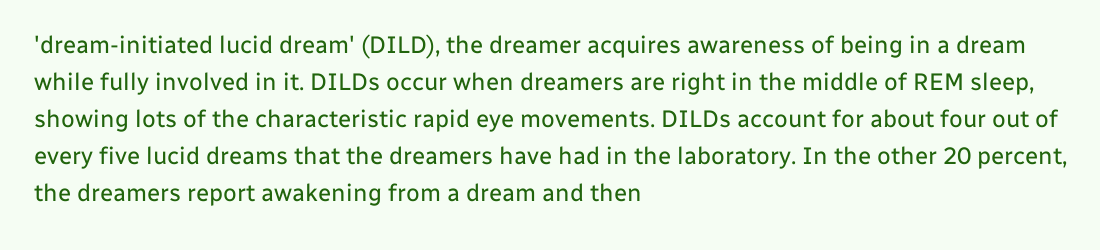'dream-initiated lucid dream' (DILD), the dreamer acquires awareness of being in a dream while fully involved in it. DILDs occur when dreamers are right in the middle of REM sleep, showing lots of the characteristic rapid eye movements. DILDs account for about four out of every five lucid dreams that the dreamers have had in the laboratory. In the other 20 percent, the dreamers report awakening from a dream and then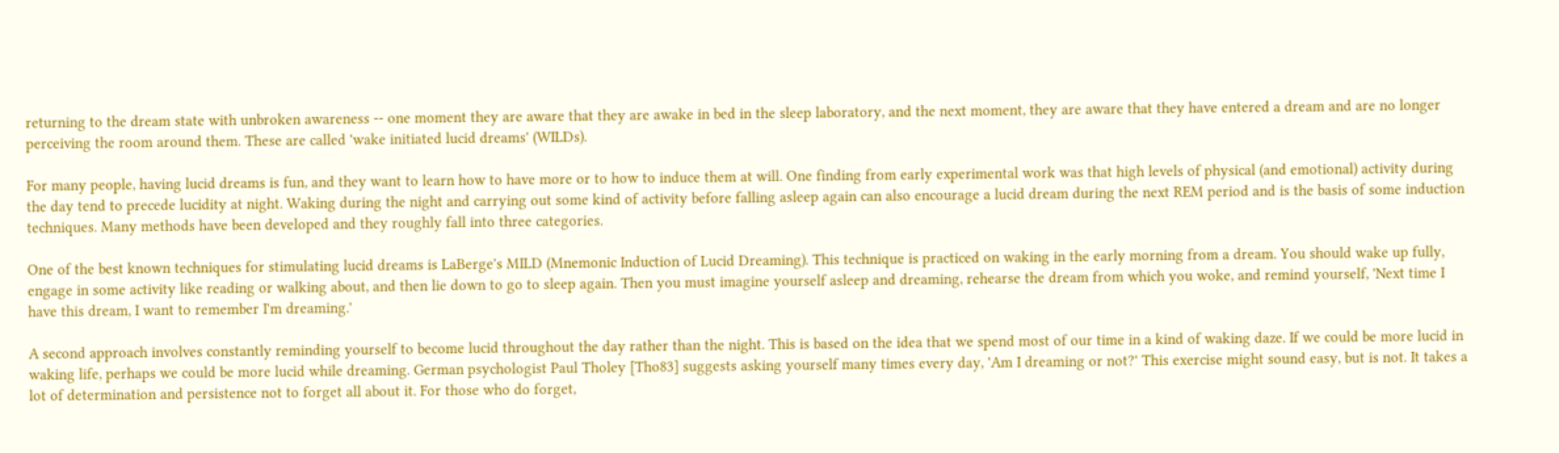returning to the dream state with unbroken awareness -- one moment they are aware that they are awake in bed in the sleep laboratory, and the next moment, they are aware that they have entered a dream and are no longer perceiving the room around them. These are called 'wake initiated lucid dreams' (WILDs).

For many people, having lucid dreams is fun, and they want to learn how to have more or to how to induce them at will. One finding from early experimental work was that high levels of physical (and emotional) activity during the day tend to precede lucidity at night. Waking during the night and carrying out some kind of activity before falling asleep again can also encourage a lucid dream during the next REM period and is the basis of some induction techniques. Many methods have been developed and they roughly fall into three categories.

One of the best known techniques for stimulating lucid dreams is LaBerge's MILD (Mnemonic Induction of Lucid Dreaming). This technique is practiced on waking in the early morning from a dream. You should wake up fully, engage in some activity like reading or walking about, and then lie down to go to sleep again. Then you must imagine yourself asleep and dreaming, rehearse the dream from which you woke, and remind yourself, 'Next time I have this dream, I want to remember I'm dreaming.'

A second approach involves constantly reminding yourself to become lucid throughout the day rather than the night. This is based on the idea that we spend most of our time in a kind of waking daze. If we could be more lucid in waking life, perhaps we could be more lucid while dreaming. German psychologist Paul Tholey [Tho83] suggests asking yourself many times every day, 'Am I dreaming or not?' This exercise might sound easy, but is not. It takes a lot of determination and persistence not to forget all about it. For those who do forget,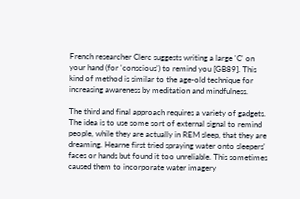French researcher Clerc suggests writing a large 'C' on your hand (for 'conscious') to remind you [GB89]. This kind of method is similar to the age-old technique for increasing awareness by meditation and mindfulness.

The third and final approach requires a variety of gadgets. The idea is to use some sort of external signal to remind people, while they are actually in REM sleep, that they are dreaming. Hearne first tried spraying water onto sleepers' faces or hands but found it too unreliable. This sometimes caused them to incorporate water imagery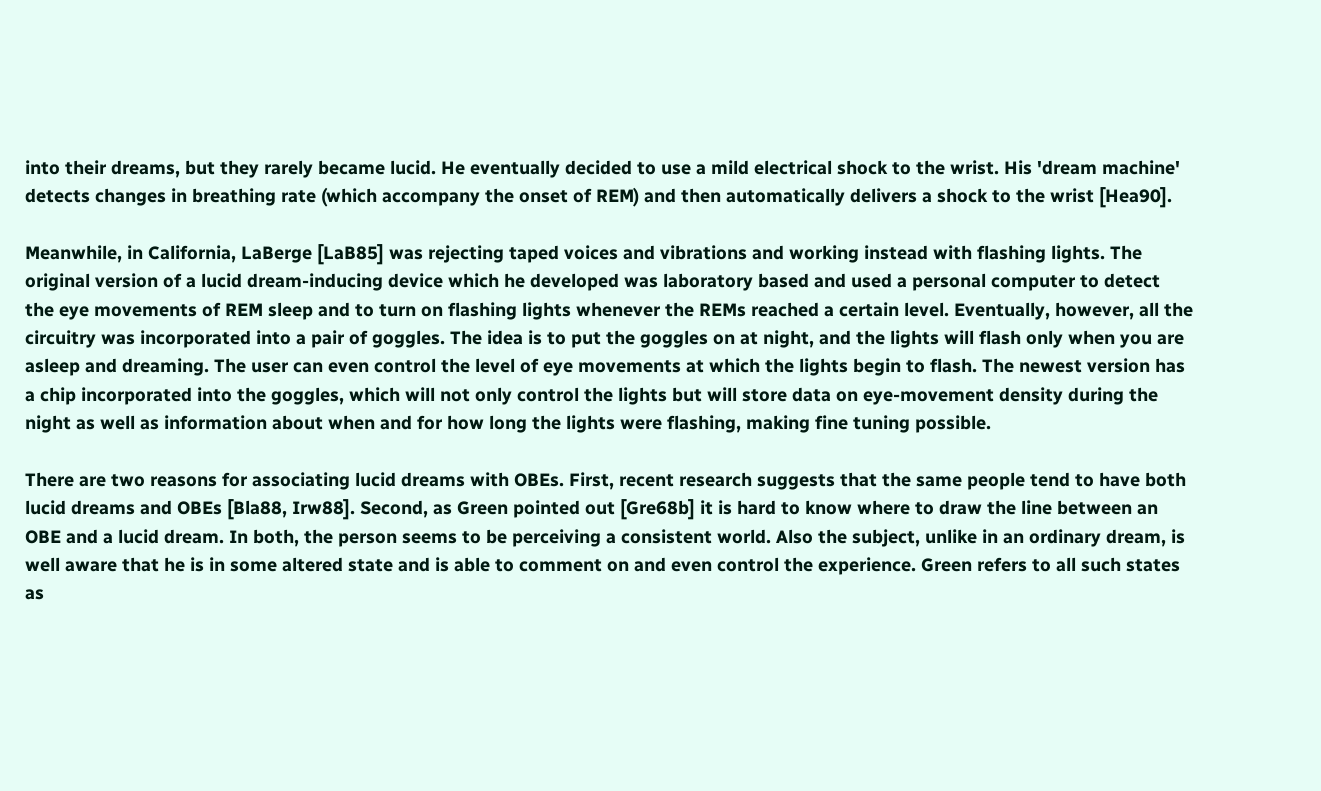into their dreams, but they rarely became lucid. He eventually decided to use a mild electrical shock to the wrist. His 'dream machine' detects changes in breathing rate (which accompany the onset of REM) and then automatically delivers a shock to the wrist [Hea90].

Meanwhile, in California, LaBerge [LaB85] was rejecting taped voices and vibrations and working instead with flashing lights. The original version of a lucid dream-inducing device which he developed was laboratory based and used a personal computer to detect the eye movements of REM sleep and to turn on flashing lights whenever the REMs reached a certain level. Eventually, however, all the circuitry was incorporated into a pair of goggles. The idea is to put the goggles on at night, and the lights will flash only when you are asleep and dreaming. The user can even control the level of eye movements at which the lights begin to flash. The newest version has a chip incorporated into the goggles, which will not only control the lights but will store data on eye-movement density during the night as well as information about when and for how long the lights were flashing, making fine tuning possible.

There are two reasons for associating lucid dreams with OBEs. First, recent research suggests that the same people tend to have both lucid dreams and OBEs [Bla88, Irw88]. Second, as Green pointed out [Gre68b] it is hard to know where to draw the line between an OBE and a lucid dream. In both, the person seems to be perceiving a consistent world. Also the subject, unlike in an ordinary dream, is well aware that he is in some altered state and is able to comment on and even control the experience. Green refers to all such states as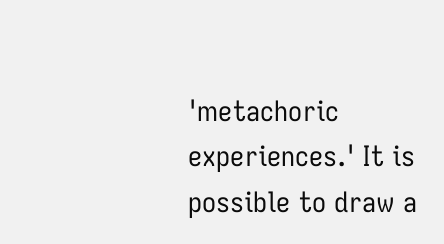'metachoric experiences.' It is possible to draw a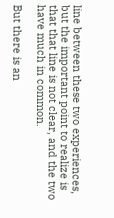line between these two experiences, but the important point to realize is that that line is not clear, and the two have much in common.

But there is an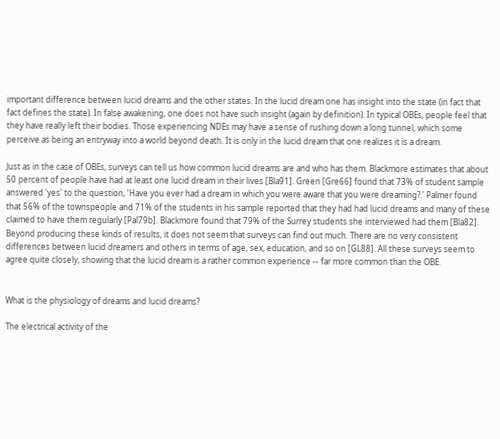important difference between lucid dreams and the other states. In the lucid dream one has insight into the state (in fact that fact defines the state). In false awakening, one does not have such insight (again by definition). In typical OBEs, people feel that they have really left their bodies. Those experiencing NDEs may have a sense of rushing down a long tunnel, which some perceive as being an entryway into a world beyond death. It is only in the lucid dream that one realizes it is a dream.

Just as in the case of OBEs, surveys can tell us how common lucid dreams are and who has them. Blackmore estimates that about 50 percent of people have had at least one lucid dream in their lives [Bla91]. Green [Gre66] found that 73% of student sample answered 'yes' to the question, 'Have you ever had a dream in which you were aware that you were dreaming?.' Palmer found that 56% of the townspeople and 71% of the students in his sample reported that they had had lucid dreams and many of these claimed to have them regularly [Pal79b]. Blackmore found that 79% of the Surrey students she interviewed had them [Bla82]. Beyond producing these kinds of results, it does not seem that surveys can find out much. There are no very consistent differences between lucid dreamers and others in terms of age, sex, education, and so on [GL88]. All these surveys seem to agree quite closely, showing that the lucid dream is a rather common experience -- far more common than the OBE.


What is the physiology of dreams and lucid dreams?

The electrical activity of the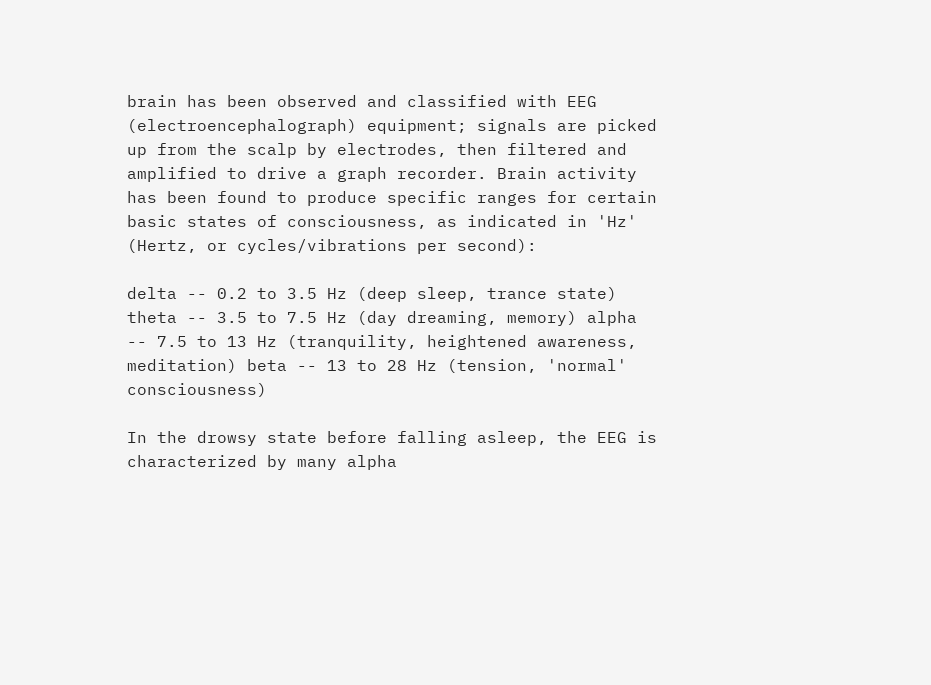brain has been observed and classified with EEG (electroencephalograph) equipment; signals are picked up from the scalp by electrodes, then filtered and amplified to drive a graph recorder. Brain activity has been found to produce specific ranges for certain basic states of consciousness, as indicated in 'Hz' (Hertz, or cycles/vibrations per second):

delta -- 0.2 to 3.5 Hz (deep sleep, trance state) theta -- 3.5 to 7.5 Hz (day dreaming, memory) alpha -- 7.5 to 13 Hz (tranquility, heightened awareness, meditation) beta -- 13 to 28 Hz (tension, 'normal' consciousness)

In the drowsy state before falling asleep, the EEG is characterized by many alpha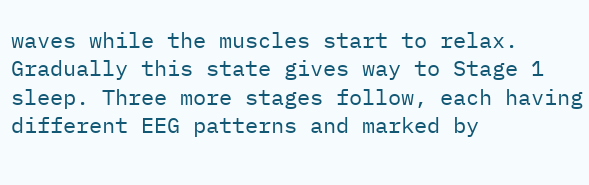waves while the muscles start to relax. Gradually this state gives way to Stage 1 sleep. Three more stages follow, each having different EEG patterns and marked by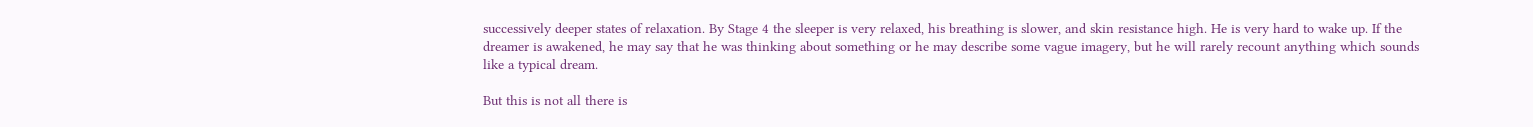successively deeper states of relaxation. By Stage 4 the sleeper is very relaxed, his breathing is slower, and skin resistance high. He is very hard to wake up. If the dreamer is awakened, he may say that he was thinking about something or he may describe some vague imagery, but he will rarely recount anything which sounds like a typical dream.

But this is not all there is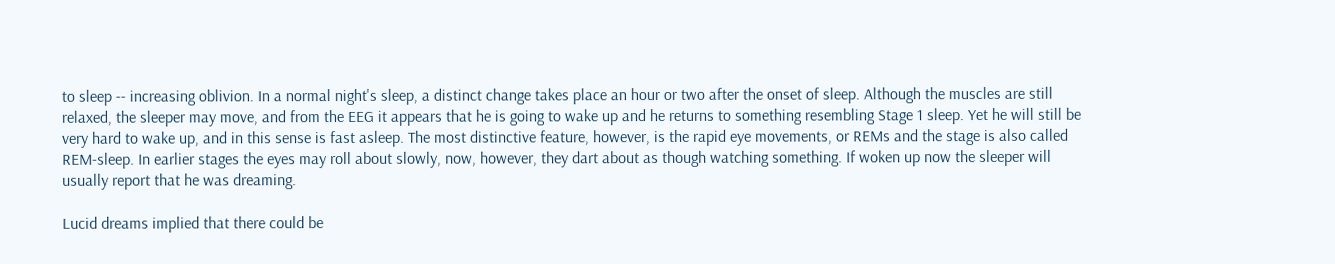to sleep -- increasing oblivion. In a normal night's sleep, a distinct change takes place an hour or two after the onset of sleep. Although the muscles are still relaxed, the sleeper may move, and from the EEG it appears that he is going to wake up and he returns to something resembling Stage 1 sleep. Yet he will still be very hard to wake up, and in this sense is fast asleep. The most distinctive feature, however, is the rapid eye movements, or REMs and the stage is also called REM-sleep. In earlier stages the eyes may roll about slowly, now, however, they dart about as though watching something. If woken up now the sleeper will usually report that he was dreaming.

Lucid dreams implied that there could be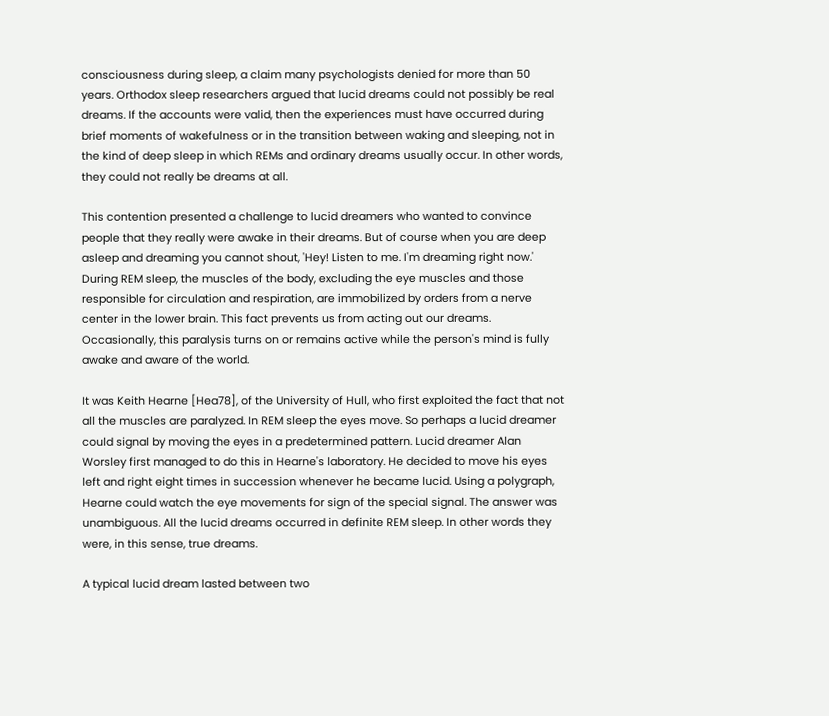consciousness during sleep, a claim many psychologists denied for more than 50 years. Orthodox sleep researchers argued that lucid dreams could not possibly be real dreams. If the accounts were valid, then the experiences must have occurred during brief moments of wakefulness or in the transition between waking and sleeping, not in the kind of deep sleep in which REMs and ordinary dreams usually occur. In other words, they could not really be dreams at all.

This contention presented a challenge to lucid dreamers who wanted to convince people that they really were awake in their dreams. But of course when you are deep asleep and dreaming you cannot shout, 'Hey! Listen to me. I'm dreaming right now.' During REM sleep, the muscles of the body, excluding the eye muscles and those responsible for circulation and respiration, are immobilized by orders from a nerve center in the lower brain. This fact prevents us from acting out our dreams. Occasionally, this paralysis turns on or remains active while the person's mind is fully awake and aware of the world.

It was Keith Hearne [Hea78], of the University of Hull, who first exploited the fact that not all the muscles are paralyzed. In REM sleep the eyes move. So perhaps a lucid dreamer could signal by moving the eyes in a predetermined pattern. Lucid dreamer Alan Worsley first managed to do this in Hearne's laboratory. He decided to move his eyes left and right eight times in succession whenever he became lucid. Using a polygraph, Hearne could watch the eye movements for sign of the special signal. The answer was unambiguous. All the lucid dreams occurred in definite REM sleep. In other words they were, in this sense, true dreams.

A typical lucid dream lasted between two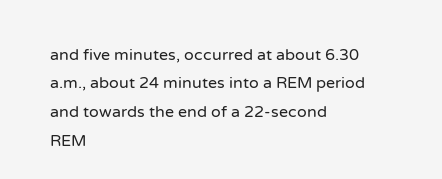and five minutes, occurred at about 6.30 a.m., about 24 minutes into a REM period and towards the end of a 22-second REM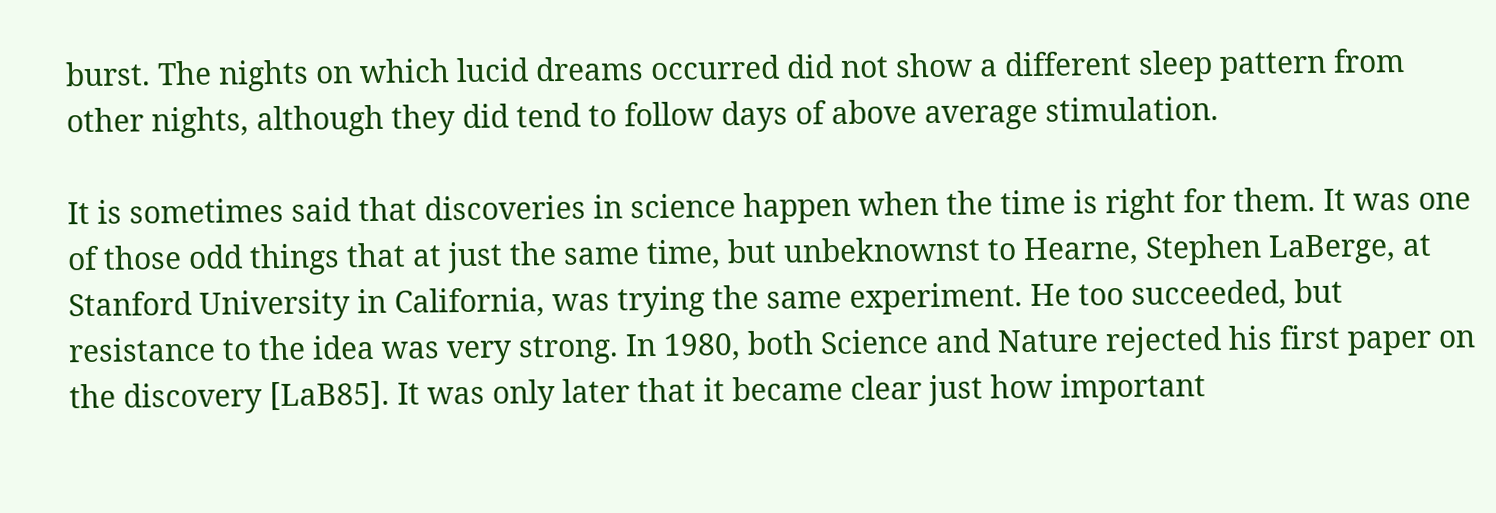burst. The nights on which lucid dreams occurred did not show a different sleep pattern from other nights, although they did tend to follow days of above average stimulation.

It is sometimes said that discoveries in science happen when the time is right for them. It was one of those odd things that at just the same time, but unbeknownst to Hearne, Stephen LaBerge, at Stanford University in California, was trying the same experiment. He too succeeded, but resistance to the idea was very strong. In 1980, both Science and Nature rejected his first paper on the discovery [LaB85]. It was only later that it became clear just how important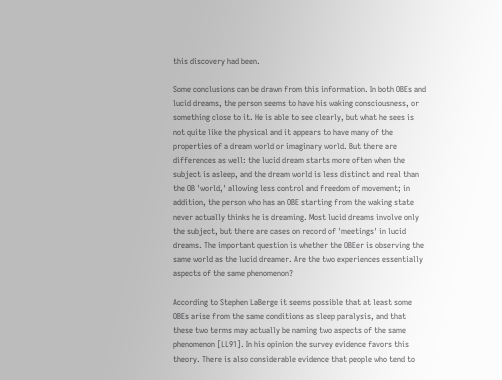this discovery had been.

Some conclusions can be drawn from this information. In both OBEs and lucid dreams, the person seems to have his waking consciousness, or something close to it. He is able to see clearly, but what he sees is not quite like the physical and it appears to have many of the properties of a dream world or imaginary world. But there are differences as well: the lucid dream starts more often when the subject is asleep, and the dream world is less distinct and real than the OB 'world,' allowing less control and freedom of movement; in addition, the person who has an OBE starting from the waking state never actually thinks he is dreaming. Most lucid dreams involve only the subject, but there are cases on record of 'meetings' in lucid dreams. The important question is whether the OBEer is observing the same world as the lucid dreamer. Are the two experiences essentially aspects of the same phenomenon?

According to Stephen LaBerge it seems possible that at least some OBEs arise from the same conditions as sleep paralysis, and that these two terms may actually be naming two aspects of the same phenomenon [LL91]. In his opinion the survey evidence favors this theory. There is also considerable evidence that people who tend to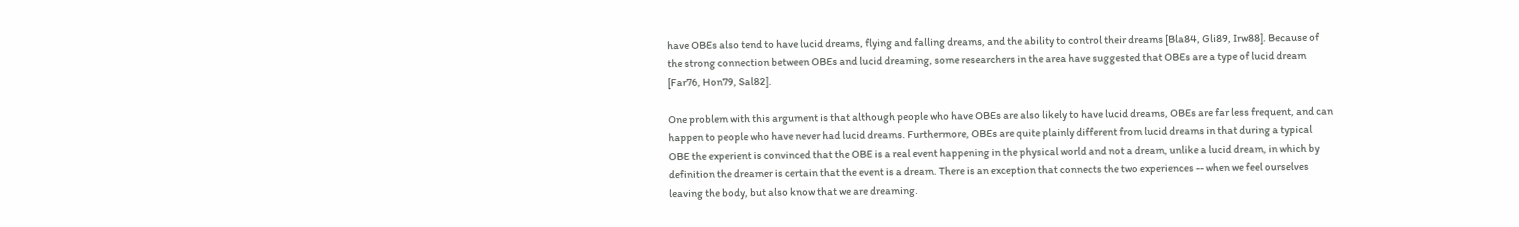have OBEs also tend to have lucid dreams, flying and falling dreams, and the ability to control their dreams [Bla84, Gli89, Irw88]. Because of the strong connection between OBEs and lucid dreaming, some researchers in the area have suggested that OBEs are a type of lucid dream [Far76, Hon79, Sal82].

One problem with this argument is that although people who have OBEs are also likely to have lucid dreams, OBEs are far less frequent, and can happen to people who have never had lucid dreams. Furthermore, OBEs are quite plainly different from lucid dreams in that during a typical OBE the experient is convinced that the OBE is a real event happening in the physical world and not a dream, unlike a lucid dream, in which by definition the dreamer is certain that the event is a dream. There is an exception that connects the two experiences -- when we feel ourselves leaving the body, but also know that we are dreaming.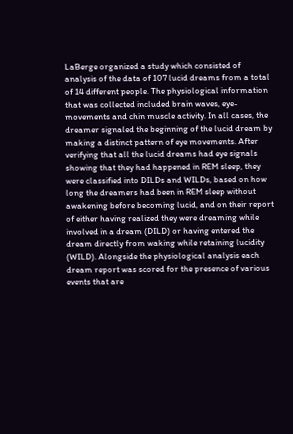LaBerge organized a study which consisted of analysis of the data of 107 lucid dreams from a total of 14 different people. The physiological information that was collected included brain waves, eye-movements and chin muscle activity. In all cases, the dreamer signaled the beginning of the lucid dream by making a distinct pattern of eye movements. After verifying that all the lucid dreams had eye signals showing that they had happened in REM sleep, they were classified into DILDs and WILDs, based on how long the dreamers had been in REM sleep without awakening before becoming lucid, and on their report of either having realized they were dreaming while involved in a dream (DILD) or having entered the dream directly from waking while retaining lucidity (WILD). Alongside the physiological analysis each dream report was scored for the presence of various events that are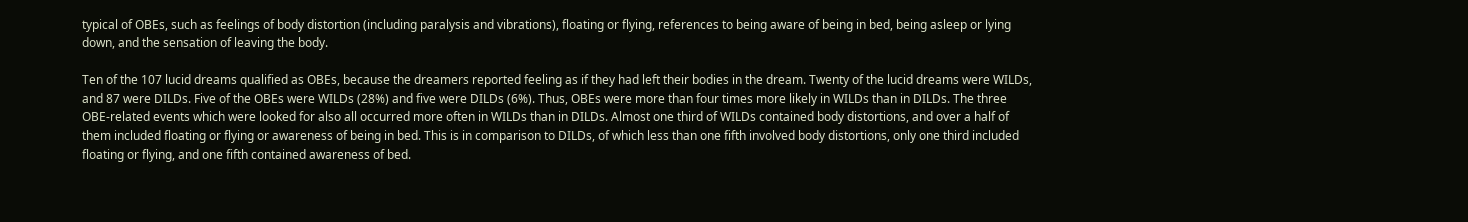typical of OBEs, such as feelings of body distortion (including paralysis and vibrations), floating or flying, references to being aware of being in bed, being asleep or lying down, and the sensation of leaving the body.

Ten of the 107 lucid dreams qualified as OBEs, because the dreamers reported feeling as if they had left their bodies in the dream. Twenty of the lucid dreams were WILDs, and 87 were DILDs. Five of the OBEs were WILDs (28%) and five were DILDs (6%). Thus, OBEs were more than four times more likely in WILDs than in DILDs. The three OBE-related events which were looked for also all occurred more often in WILDs than in DILDs. Almost one third of WILDs contained body distortions, and over a half of them included floating or flying or awareness of being in bed. This is in comparison to DILDs, of which less than one fifth involved body distortions, only one third included floating or flying, and one fifth contained awareness of bed.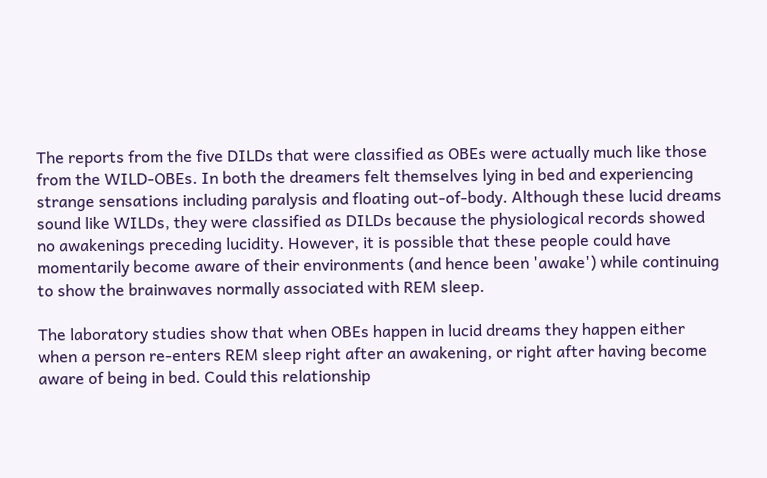The reports from the five DILDs that were classified as OBEs were actually much like those from the WILD-OBEs. In both the dreamers felt themselves lying in bed and experiencing strange sensations including paralysis and floating out-of-body. Although these lucid dreams sound like WILDs, they were classified as DILDs because the physiological records showed no awakenings preceding lucidity. However, it is possible that these people could have momentarily become aware of their environments (and hence been 'awake') while continuing to show the brainwaves normally associated with REM sleep.

The laboratory studies show that when OBEs happen in lucid dreams they happen either when a person re-enters REM sleep right after an awakening, or right after having become aware of being in bed. Could this relationship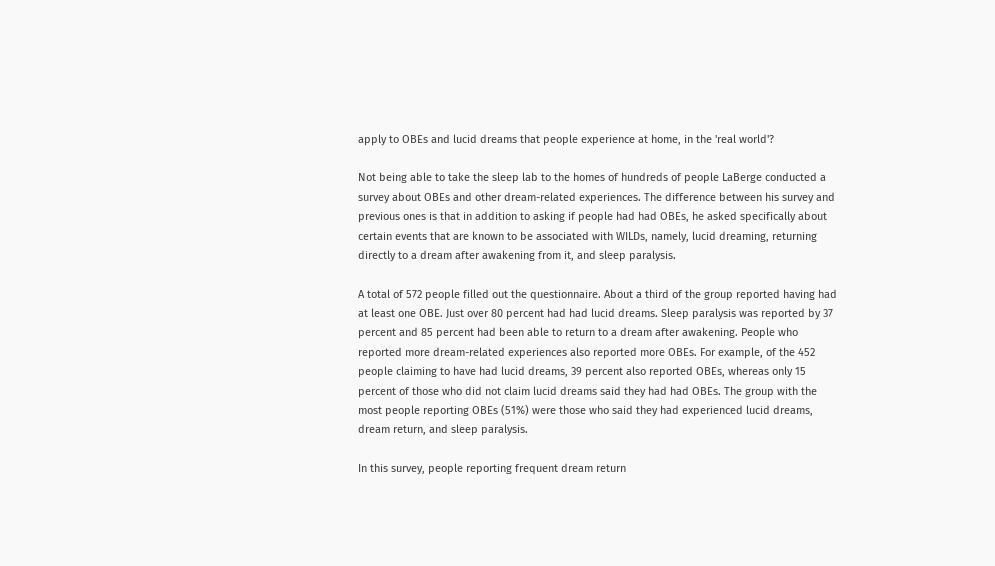apply to OBEs and lucid dreams that people experience at home, in the 'real world'?

Not being able to take the sleep lab to the homes of hundreds of people LaBerge conducted a survey about OBEs and other dream-related experiences. The difference between his survey and previous ones is that in addition to asking if people had had OBEs, he asked specifically about certain events that are known to be associated with WILDs, namely, lucid dreaming, returning directly to a dream after awakening from it, and sleep paralysis.

A total of 572 people filled out the questionnaire. About a third of the group reported having had at least one OBE. Just over 80 percent had had lucid dreams. Sleep paralysis was reported by 37 percent and 85 percent had been able to return to a dream after awakening. People who reported more dream-related experiences also reported more OBEs. For example, of the 452 people claiming to have had lucid dreams, 39 percent also reported OBEs, whereas only 15 percent of those who did not claim lucid dreams said they had had OBEs. The group with the most people reporting OBEs (51%) were those who said they had experienced lucid dreams, dream return, and sleep paralysis.

In this survey, people reporting frequent dream return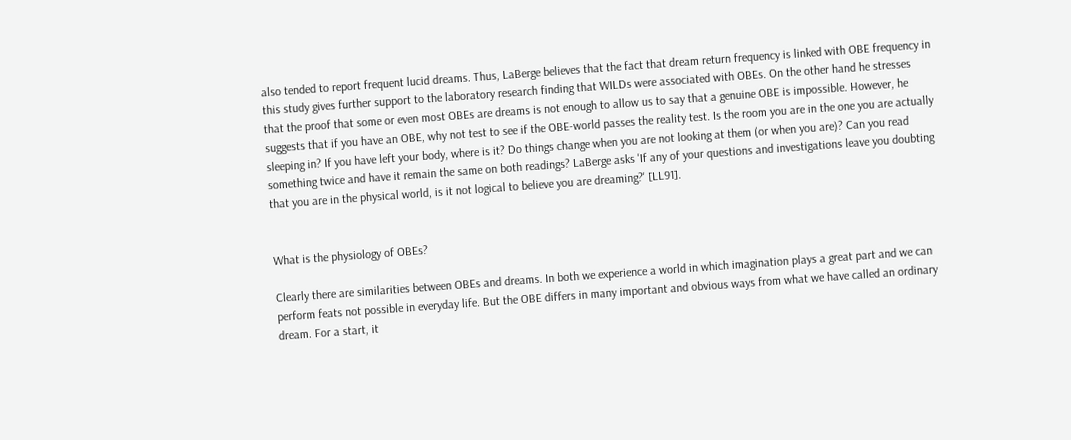also tended to report frequent lucid dreams. Thus, LaBerge believes that the fact that dream return frequency is linked with OBE frequency in this study gives further support to the laboratory research finding that WILDs were associated with OBEs. On the other hand he stresses that the proof that some or even most OBEs are dreams is not enough to allow us to say that a genuine OBE is impossible. However, he suggests that if you have an OBE, why not test to see if the OBE-world passes the reality test. Is the room you are in the one you are actually sleeping in? If you have left your body, where is it? Do things change when you are not looking at them (or when you are)? Can you read something twice and have it remain the same on both readings? LaBerge asks 'If any of your questions and investigations leave you doubting that you are in the physical world, is it not logical to believe you are dreaming?' [LL91].


What is the physiology of OBEs?

Clearly there are similarities between OBEs and dreams. In both we experience a world in which imagination plays a great part and we can perform feats not possible in everyday life. But the OBE differs in many important and obvious ways from what we have called an ordinary dream. For a start, it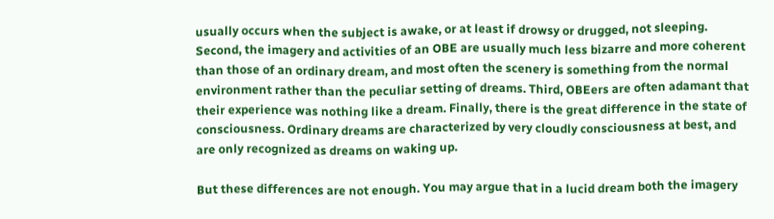usually occurs when the subject is awake, or at least if drowsy or drugged, not sleeping. Second, the imagery and activities of an OBE are usually much less bizarre and more coherent than those of an ordinary dream, and most often the scenery is something from the normal environment rather than the peculiar setting of dreams. Third, OBEers are often adamant that their experience was nothing like a dream. Finally, there is the great difference in the state of consciousness. Ordinary dreams are characterized by very cloudly consciousness at best, and are only recognized as dreams on waking up.

But these differences are not enough. You may argue that in a lucid dream both the imagery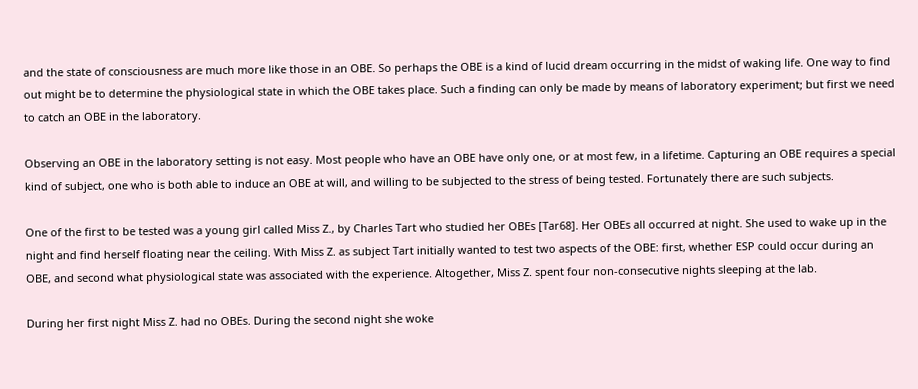and the state of consciousness are much more like those in an OBE. So perhaps the OBE is a kind of lucid dream occurring in the midst of waking life. One way to find out might be to determine the physiological state in which the OBE takes place. Such a finding can only be made by means of laboratory experiment; but first we need to catch an OBE in the laboratory.

Observing an OBE in the laboratory setting is not easy. Most people who have an OBE have only one, or at most few, in a lifetime. Capturing an OBE requires a special kind of subject, one who is both able to induce an OBE at will, and willing to be subjected to the stress of being tested. Fortunately there are such subjects.

One of the first to be tested was a young girl called Miss Z., by Charles Tart who studied her OBEs [Tar68]. Her OBEs all occurred at night. She used to wake up in the night and find herself floating near the ceiling. With Miss Z. as subject Tart initially wanted to test two aspects of the OBE: first, whether ESP could occur during an OBE, and second what physiological state was associated with the experience. Altogether, Miss Z. spent four non-consecutive nights sleeping at the lab.

During her first night Miss Z. had no OBEs. During the second night she woke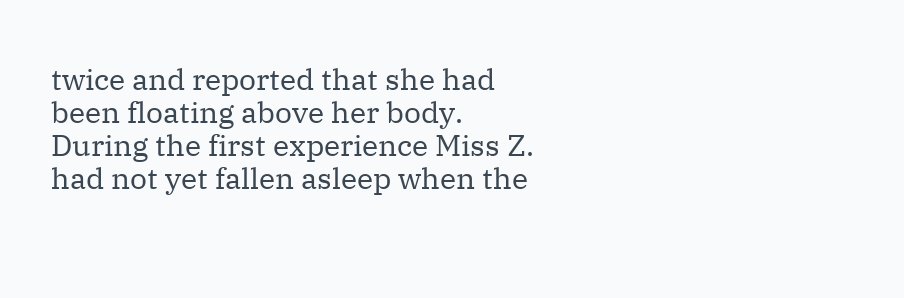twice and reported that she had been floating above her body. During the first experience Miss Z. had not yet fallen asleep when the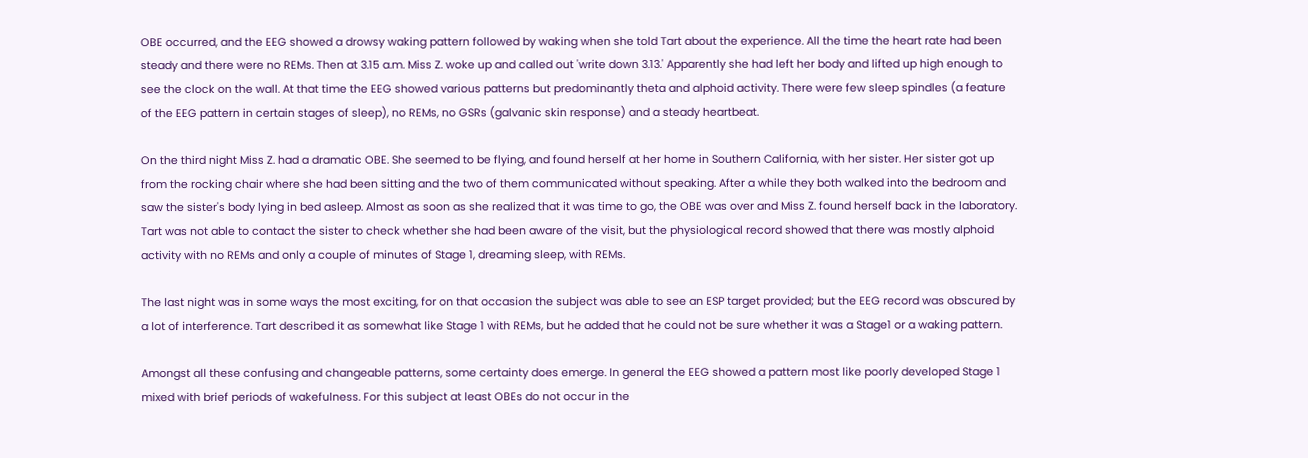OBE occurred, and the EEG showed a drowsy waking pattern followed by waking when she told Tart about the experience. All the time the heart rate had been steady and there were no REMs. Then at 3.15 a.m. Miss Z. woke up and called out 'write down 3.13.' Apparently she had left her body and lifted up high enough to see the clock on the wall. At that time the EEG showed various patterns but predominantly theta and alphoid activity. There were few sleep spindles (a feature of the EEG pattern in certain stages of sleep), no REMs, no GSRs (galvanic skin response) and a steady heartbeat.

On the third night Miss Z. had a dramatic OBE. She seemed to be flying, and found herself at her home in Southern California, with her sister. Her sister got up from the rocking chair where she had been sitting and the two of them communicated without speaking. After a while they both walked into the bedroom and saw the sister's body lying in bed asleep. Almost as soon as she realized that it was time to go, the OBE was over and Miss Z. found herself back in the laboratory. Tart was not able to contact the sister to check whether she had been aware of the visit, but the physiological record showed that there was mostly alphoid activity with no REMs and only a couple of minutes of Stage 1, dreaming sleep, with REMs.

The last night was in some ways the most exciting, for on that occasion the subject was able to see an ESP target provided; but the EEG record was obscured by a lot of interference. Tart described it as somewhat like Stage 1 with REMs, but he added that he could not be sure whether it was a Stage1 or a waking pattern.

Amongst all these confusing and changeable patterns, some certainty does emerge. In general the EEG showed a pattern most like poorly developed Stage 1 mixed with brief periods of wakefulness. For this subject at least OBEs do not occur in the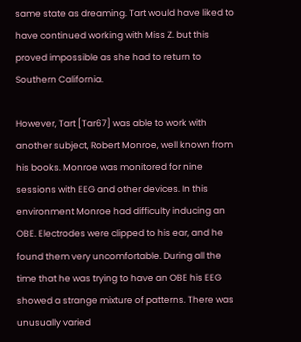same state as dreaming. Tart would have liked to have continued working with Miss Z. but this proved impossible as she had to return to Southern California.

However, Tart [Tar67] was able to work with another subject, Robert Monroe, well known from his books. Monroe was monitored for nine sessions with EEG and other devices. In this environment Monroe had difficulty inducing an OBE. Electrodes were clipped to his ear, and he found them very uncomfortable. During all the time that he was trying to have an OBE his EEG showed a strange mixture of patterns. There was unusually varied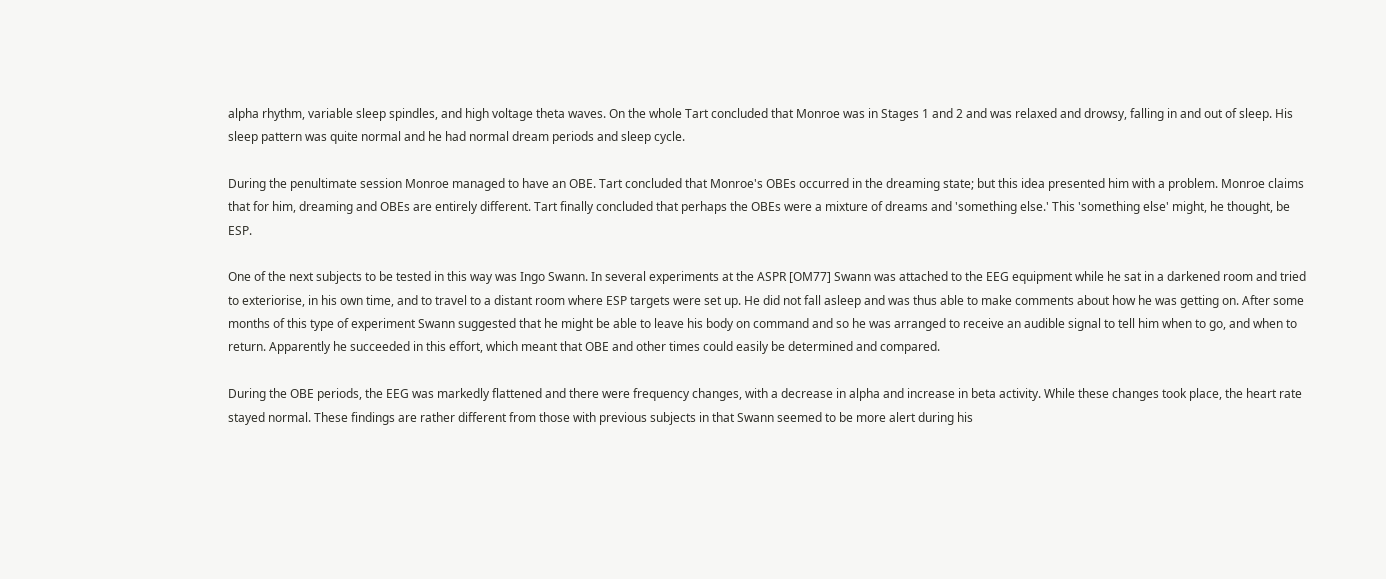alpha rhythm, variable sleep spindles, and high voltage theta waves. On the whole Tart concluded that Monroe was in Stages 1 and 2 and was relaxed and drowsy, falling in and out of sleep. His sleep pattern was quite normal and he had normal dream periods and sleep cycle.

During the penultimate session Monroe managed to have an OBE. Tart concluded that Monroe's OBEs occurred in the dreaming state; but this idea presented him with a problem. Monroe claims that for him, dreaming and OBEs are entirely different. Tart finally concluded that perhaps the OBEs were a mixture of dreams and 'something else.' This 'something else' might, he thought, be ESP.

One of the next subjects to be tested in this way was Ingo Swann. In several experiments at the ASPR [OM77] Swann was attached to the EEG equipment while he sat in a darkened room and tried to exteriorise, in his own time, and to travel to a distant room where ESP targets were set up. He did not fall asleep and was thus able to make comments about how he was getting on. After some months of this type of experiment Swann suggested that he might be able to leave his body on command and so he was arranged to receive an audible signal to tell him when to go, and when to return. Apparently he succeeded in this effort, which meant that OBE and other times could easily be determined and compared.

During the OBE periods, the EEG was markedly flattened and there were frequency changes, with a decrease in alpha and increase in beta activity. While these changes took place, the heart rate stayed normal. These findings are rather different from those with previous subjects in that Swann seemed to be more alert during his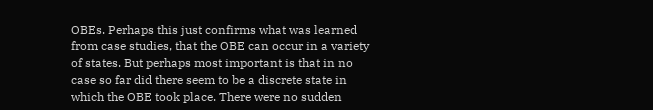OBEs. Perhaps this just confirms what was learned from case studies, that the OBE can occur in a variety of states. But perhaps most important is that in no case so far did there seem to be a discrete state in which the OBE took place. There were no sudden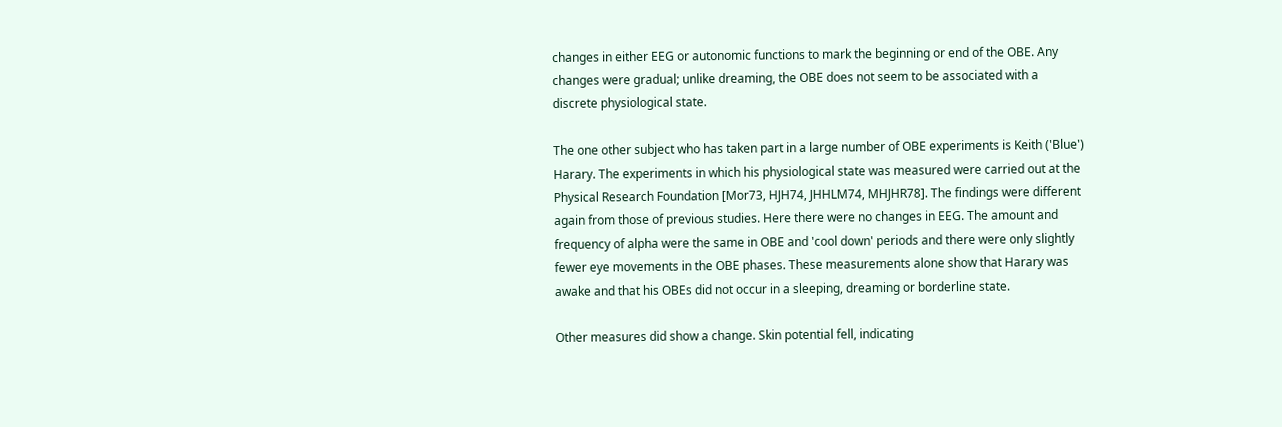changes in either EEG or autonomic functions to mark the beginning or end of the OBE. Any changes were gradual; unlike dreaming, the OBE does not seem to be associated with a discrete physiological state.

The one other subject who has taken part in a large number of OBE experiments is Keith ('Blue') Harary. The experiments in which his physiological state was measured were carried out at the Physical Research Foundation [Mor73, HJH74, JHHLM74, MHJHR78]. The findings were different again from those of previous studies. Here there were no changes in EEG. The amount and frequency of alpha were the same in OBE and 'cool down' periods and there were only slightly fewer eye movements in the OBE phases. These measurements alone show that Harary was awake and that his OBEs did not occur in a sleeping, dreaming or borderline state.

Other measures did show a change. Skin potential fell, indicating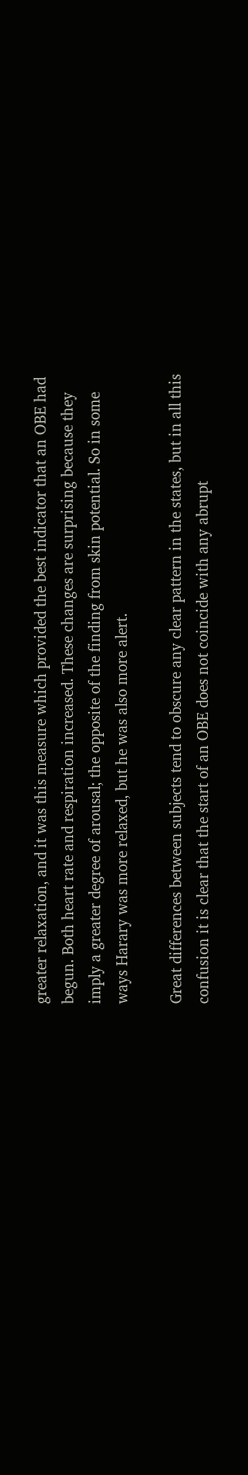greater relaxation, and it was this measure which provided the best indicator that an OBE had begun. Both heart rate and respiration increased. These changes are surprising because they imply a greater degree of arousal; the opposite of the finding from skin potential. So in some ways Harary was more relaxed, but he was also more alert.

Great differences between subjects tend to obscure any clear pattern in the states, but in all this confusion it is clear that the start of an OBE does not coincide with any abrupt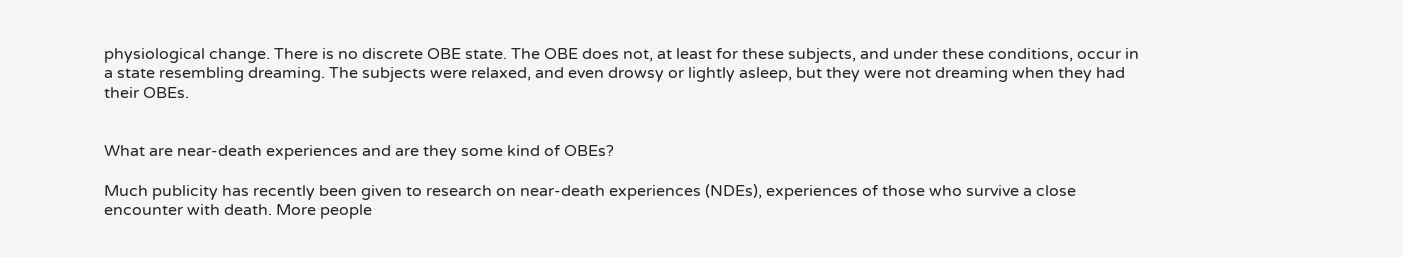physiological change. There is no discrete OBE state. The OBE does not, at least for these subjects, and under these conditions, occur in a state resembling dreaming. The subjects were relaxed, and even drowsy or lightly asleep, but they were not dreaming when they had their OBEs.


What are near-death experiences and are they some kind of OBEs?

Much publicity has recently been given to research on near-death experiences (NDEs), experiences of those who survive a close encounter with death. More people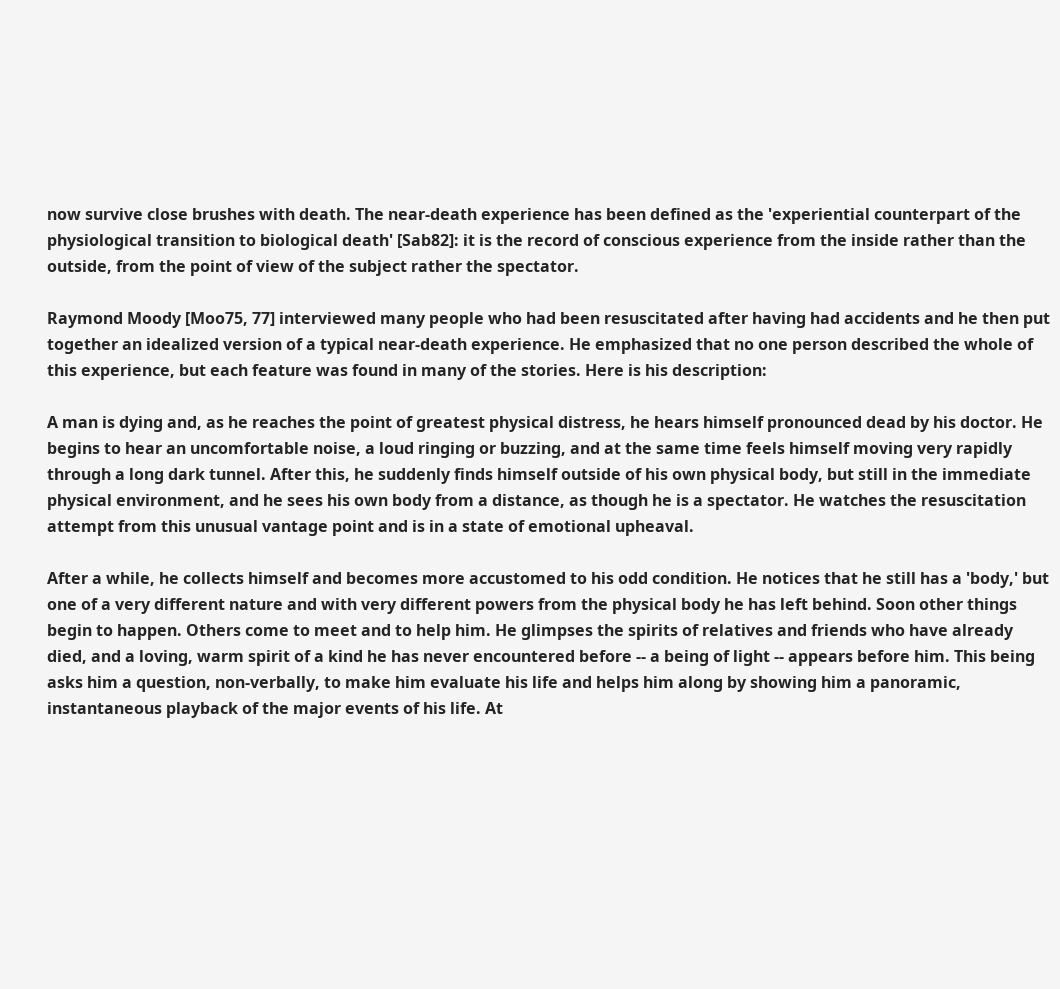now survive close brushes with death. The near-death experience has been defined as the 'experiential counterpart of the physiological transition to biological death' [Sab82]: it is the record of conscious experience from the inside rather than the outside, from the point of view of the subject rather the spectator.

Raymond Moody [Moo75, 77] interviewed many people who had been resuscitated after having had accidents and he then put together an idealized version of a typical near-death experience. He emphasized that no one person described the whole of this experience, but each feature was found in many of the stories. Here is his description:

A man is dying and, as he reaches the point of greatest physical distress, he hears himself pronounced dead by his doctor. He begins to hear an uncomfortable noise, a loud ringing or buzzing, and at the same time feels himself moving very rapidly through a long dark tunnel. After this, he suddenly finds himself outside of his own physical body, but still in the immediate physical environment, and he sees his own body from a distance, as though he is a spectator. He watches the resuscitation attempt from this unusual vantage point and is in a state of emotional upheaval.

After a while, he collects himself and becomes more accustomed to his odd condition. He notices that he still has a 'body,' but one of a very different nature and with very different powers from the physical body he has left behind. Soon other things begin to happen. Others come to meet and to help him. He glimpses the spirits of relatives and friends who have already died, and a loving, warm spirit of a kind he has never encountered before -- a being of light -- appears before him. This being asks him a question, non-verbally, to make him evaluate his life and helps him along by showing him a panoramic, instantaneous playback of the major events of his life. At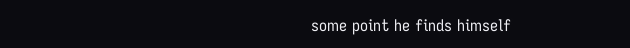some point he finds himself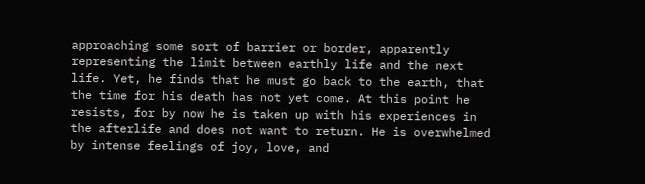approaching some sort of barrier or border, apparently representing the limit between earthly life and the next life. Yet, he finds that he must go back to the earth, that the time for his death has not yet come. At this point he resists, for by now he is taken up with his experiences in the afterlife and does not want to return. He is overwhelmed by intense feelings of joy, love, and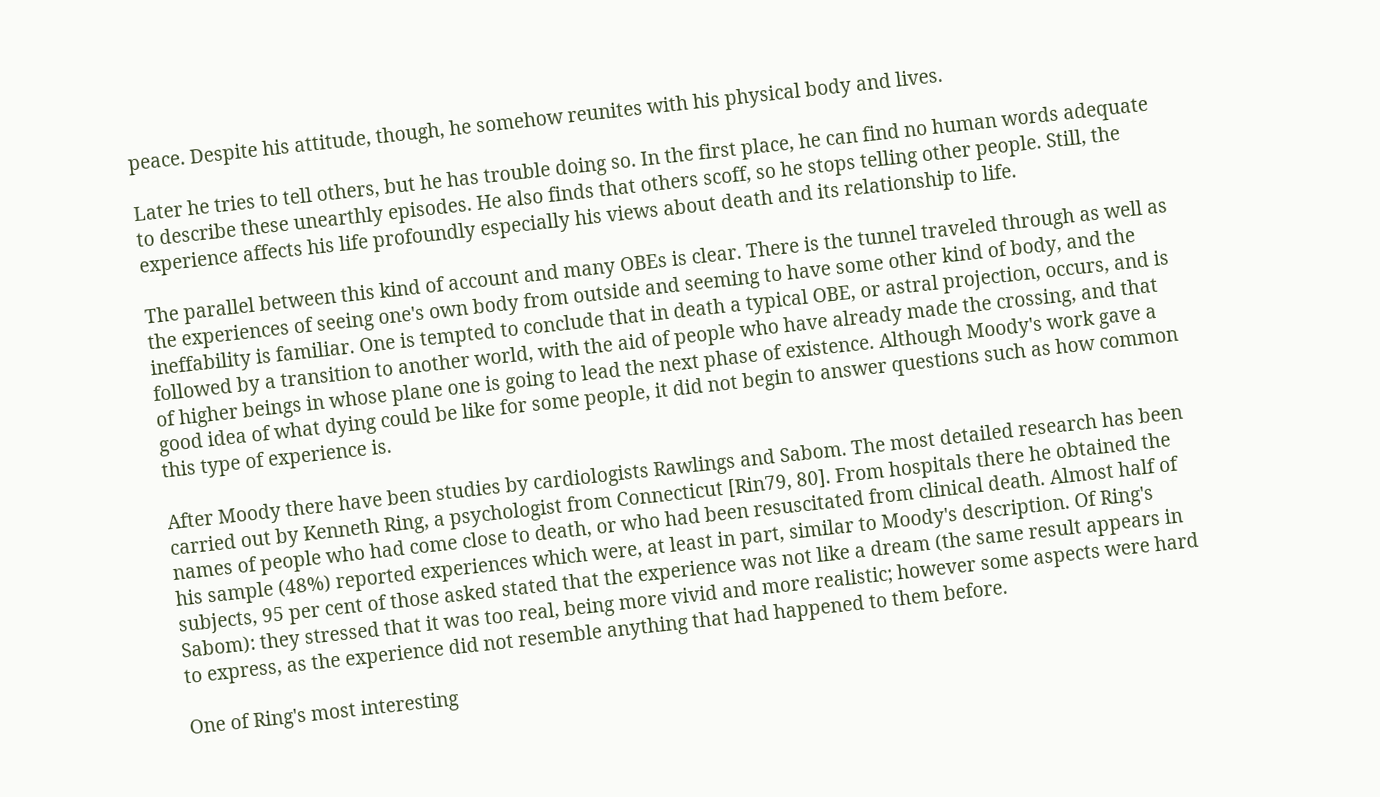peace. Despite his attitude, though, he somehow reunites with his physical body and lives.

Later he tries to tell others, but he has trouble doing so. In the first place, he can find no human words adequate to describe these unearthly episodes. He also finds that others scoff, so he stops telling other people. Still, the experience affects his life profoundly especially his views about death and its relationship to life.

The parallel between this kind of account and many OBEs is clear. There is the tunnel traveled through as well as the experiences of seeing one's own body from outside and seeming to have some other kind of body, and the ineffability is familiar. One is tempted to conclude that in death a typical OBE, or astral projection, occurs, and is followed by a transition to another world, with the aid of people who have already made the crossing, and that of higher beings in whose plane one is going to lead the next phase of existence. Although Moody's work gave a good idea of what dying could be like for some people, it did not begin to answer questions such as how common this type of experience is.

After Moody there have been studies by cardiologists Rawlings and Sabom. The most detailed research has been carried out by Kenneth Ring, a psychologist from Connecticut [Rin79, 80]. From hospitals there he obtained the names of people who had come close to death, or who had been resuscitated from clinical death. Almost half of his sample (48%) reported experiences which were, at least in part, similar to Moody's description. Of Ring's subjects, 95 per cent of those asked stated that the experience was not like a dream (the same result appears in Sabom): they stressed that it was too real, being more vivid and more realistic; however some aspects were hard to express, as the experience did not resemble anything that had happened to them before.

One of Ring's most interesting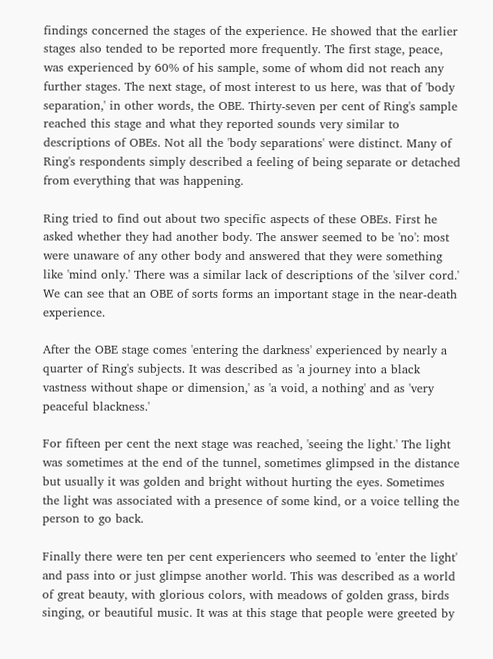findings concerned the stages of the experience. He showed that the earlier stages also tended to be reported more frequently. The first stage, peace, was experienced by 60% of his sample, some of whom did not reach any further stages. The next stage, of most interest to us here, was that of 'body separation,' in other words, the OBE. Thirty-seven per cent of Ring's sample reached this stage and what they reported sounds very similar to descriptions of OBEs. Not all the 'body separations' were distinct. Many of Ring's respondents simply described a feeling of being separate or detached from everything that was happening.

Ring tried to find out about two specific aspects of these OBEs. First he asked whether they had another body. The answer seemed to be 'no': most were unaware of any other body and answered that they were something like 'mind only.' There was a similar lack of descriptions of the 'silver cord.' We can see that an OBE of sorts forms an important stage in the near-death experience.

After the OBE stage comes 'entering the darkness' experienced by nearly a quarter of Ring's subjects. It was described as 'a journey into a black vastness without shape or dimension,' as 'a void, a nothing' and as 'very peaceful blackness.'

For fifteen per cent the next stage was reached, 'seeing the light.' The light was sometimes at the end of the tunnel, sometimes glimpsed in the distance but usually it was golden and bright without hurting the eyes. Sometimes the light was associated with a presence of some kind, or a voice telling the person to go back.

Finally there were ten per cent experiencers who seemed to 'enter the light' and pass into or just glimpse another world. This was described as a world of great beauty, with glorious colors, with meadows of golden grass, birds singing, or beautiful music. It was at this stage that people were greeted by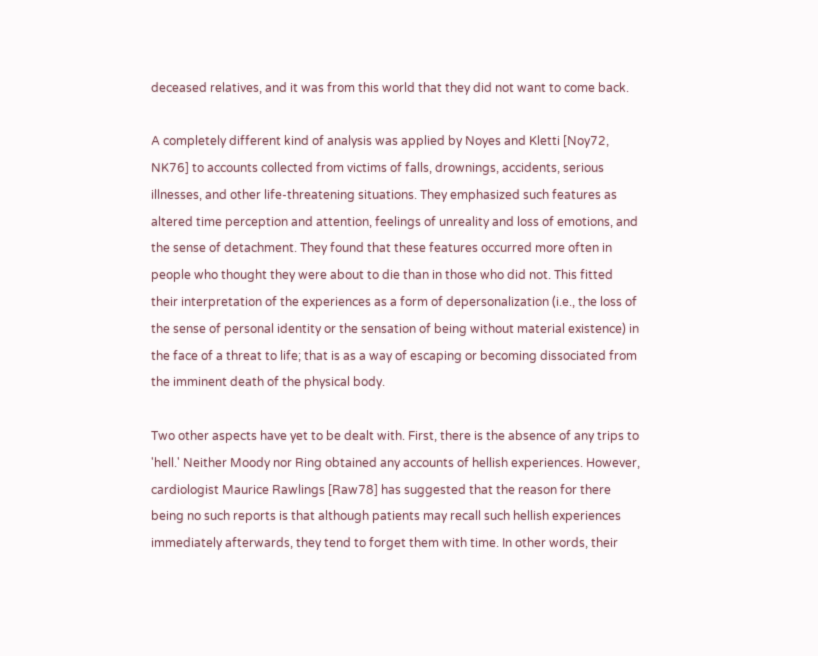deceased relatives, and it was from this world that they did not want to come back.

A completely different kind of analysis was applied by Noyes and Kletti [Noy72, NK76] to accounts collected from victims of falls, drownings, accidents, serious illnesses, and other life-threatening situations. They emphasized such features as altered time perception and attention, feelings of unreality and loss of emotions, and the sense of detachment. They found that these features occurred more often in people who thought they were about to die than in those who did not. This fitted their interpretation of the experiences as a form of depersonalization (i.e., the loss of the sense of personal identity or the sensation of being without material existence) in the face of a threat to life; that is as a way of escaping or becoming dissociated from the imminent death of the physical body.

Two other aspects have yet to be dealt with. First, there is the absence of any trips to 'hell.' Neither Moody nor Ring obtained any accounts of hellish experiences. However, cardiologist Maurice Rawlings [Raw78] has suggested that the reason for there being no such reports is that although patients may recall such hellish experiences immediately afterwards, they tend to forget them with time. In other words, their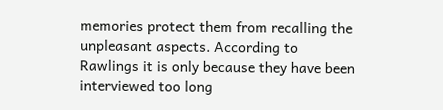memories protect them from recalling the unpleasant aspects. According to Rawlings it is only because they have been interviewed too long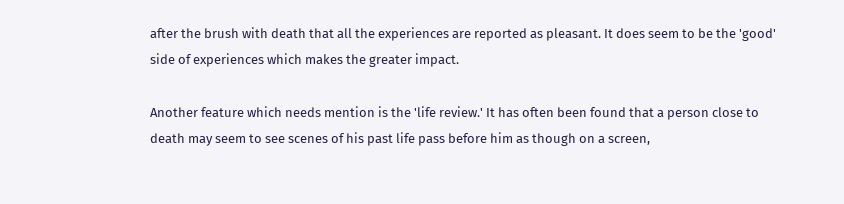after the brush with death that all the experiences are reported as pleasant. It does seem to be the 'good' side of experiences which makes the greater impact.

Another feature which needs mention is the 'life review.' It has often been found that a person close to death may seem to see scenes of his past life pass before him as though on a screen,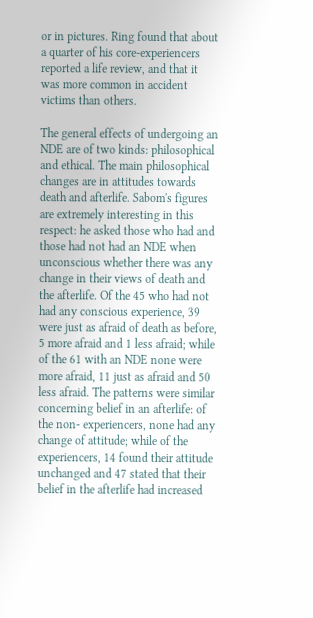or in pictures. Ring found that about a quarter of his core-experiencers reported a life review, and that it was more common in accident victims than others.

The general effects of undergoing an NDE are of two kinds: philosophical and ethical. The main philosophical changes are in attitudes towards death and afterlife. Sabom's figures are extremely interesting in this respect: he asked those who had and those had not had an NDE when unconscious whether there was any change in their views of death and the afterlife. Of the 45 who had not had any conscious experience, 39 were just as afraid of death as before, 5 more afraid and 1 less afraid; while of the 61 with an NDE none were more afraid, 11 just as afraid and 50 less afraid. The patterns were similar concerning belief in an afterlife: of the non- experiencers, none had any change of attitude; while of the experiencers, 14 found their attitude unchanged and 47 stated that their belief in the afterlife had increased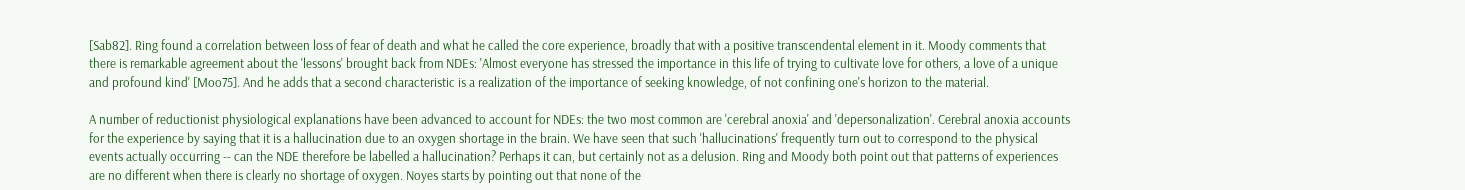[Sab82]. Ring found a correlation between loss of fear of death and what he called the core experience, broadly that with a positive transcendental element in it. Moody comments that there is remarkable agreement about the 'lessons' brought back from NDEs: 'Almost everyone has stressed the importance in this life of trying to cultivate love for others, a love of a unique and profound kind' [Moo75]. And he adds that a second characteristic is a realization of the importance of seeking knowledge, of not confining one's horizon to the material.

A number of reductionist physiological explanations have been advanced to account for NDEs: the two most common are 'cerebral anoxia' and 'depersonalization'. Cerebral anoxia accounts for the experience by saying that it is a hallucination due to an oxygen shortage in the brain. We have seen that such 'hallucinations' frequently turn out to correspond to the physical events actually occurring -- can the NDE therefore be labelled a hallucination? Perhaps it can, but certainly not as a delusion. Ring and Moody both point out that patterns of experiences are no different when there is clearly no shortage of oxygen. Noyes starts by pointing out that none of the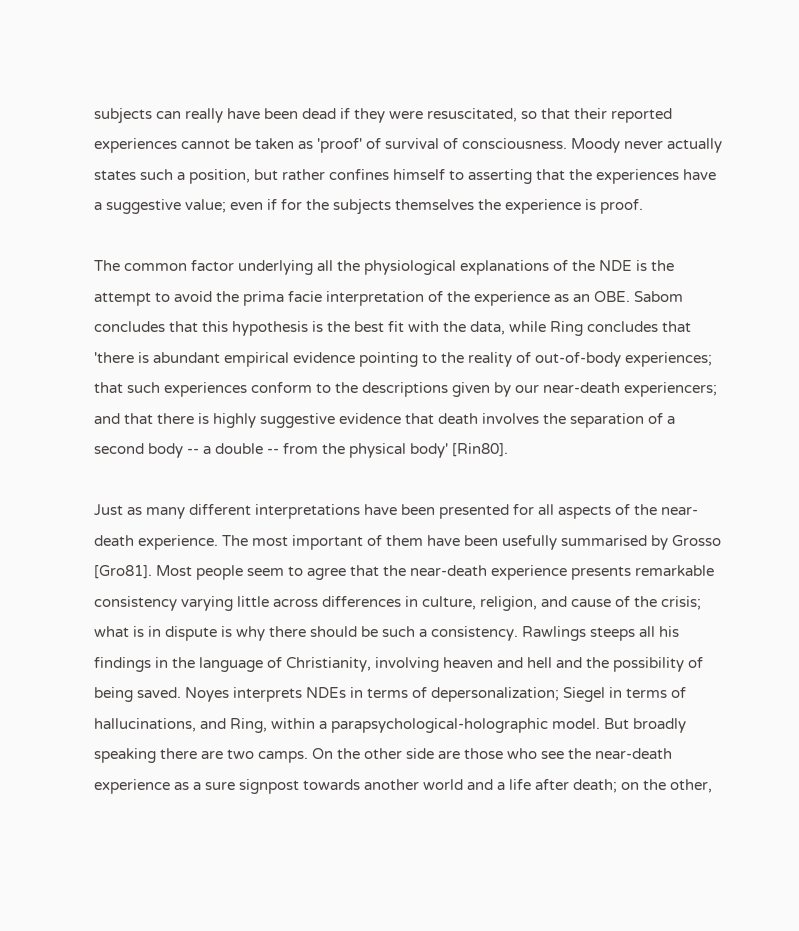subjects can really have been dead if they were resuscitated, so that their reported experiences cannot be taken as 'proof' of survival of consciousness. Moody never actually states such a position, but rather confines himself to asserting that the experiences have a suggestive value; even if for the subjects themselves the experience is proof.

The common factor underlying all the physiological explanations of the NDE is the attempt to avoid the prima facie interpretation of the experience as an OBE. Sabom concludes that this hypothesis is the best fit with the data, while Ring concludes that 'there is abundant empirical evidence pointing to the reality of out-of-body experiences; that such experiences conform to the descriptions given by our near-death experiencers; and that there is highly suggestive evidence that death involves the separation of a second body -- a double -- from the physical body' [Rin80].

Just as many different interpretations have been presented for all aspects of the near-death experience. The most important of them have been usefully summarised by Grosso [Gro81]. Most people seem to agree that the near-death experience presents remarkable consistency varying little across differences in culture, religion, and cause of the crisis; what is in dispute is why there should be such a consistency. Rawlings steeps all his findings in the language of Christianity, involving heaven and hell and the possibility of being saved. Noyes interprets NDEs in terms of depersonalization; Siegel in terms of hallucinations, and Ring, within a parapsychological-holographic model. But broadly speaking there are two camps. On the other side are those who see the near-death experience as a sure signpost towards another world and a life after death; on the other,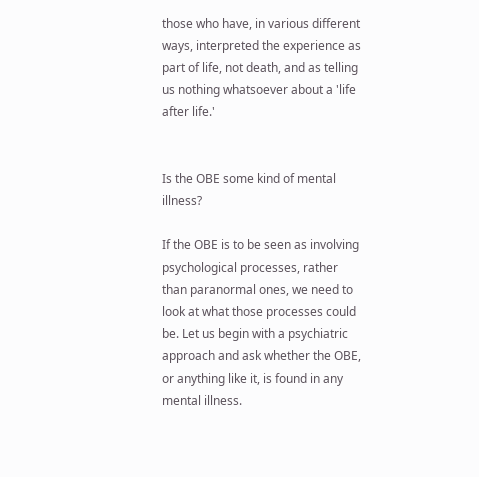those who have, in various different ways, interpreted the experience as part of life, not death, and as telling us nothing whatsoever about a 'life after life.'


Is the OBE some kind of mental illness?

If the OBE is to be seen as involving psychological processes, rather than paranormal ones, we need to look at what those processes could be. Let us begin with a psychiatric approach and ask whether the OBE, or anything like it, is found in any mental illness.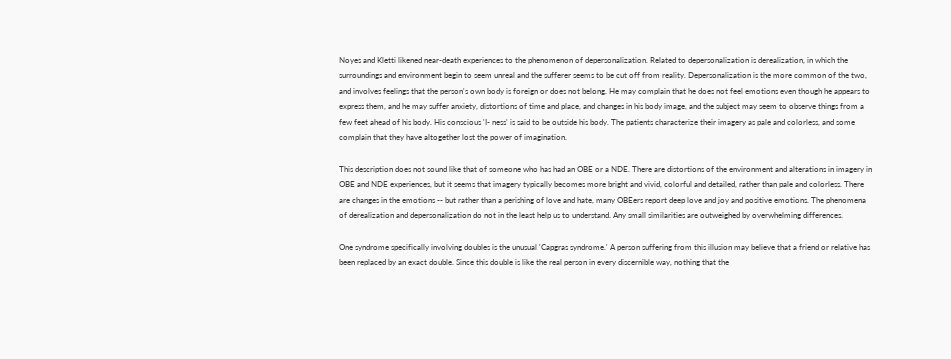Noyes and Kletti likened near-death experiences to the phenomenon of depersonalization. Related to depersonalization is derealization, in which the surroundings and environment begin to seem unreal and the sufferer seems to be cut off from reality. Depersonalization is the more common of the two, and involves feelings that the person's own body is foreign or does not belong. He may complain that he does not feel emotions even though he appears to express them, and he may suffer anxiety, distortions of time and place, and changes in his body image, and the subject may seem to observe things from a few feet ahead of his body. His conscious 'I- ness' is said to be outside his body. The patients characterize their imagery as pale and colorless, and some complain that they have altogether lost the power of imagination.

This description does not sound like that of someone who has had an OBE or a NDE. There are distortions of the environment and alterations in imagery in OBE and NDE experiences, but it seems that imagery typically becomes more bright and vivid, colorful and detailed, rather than pale and colorless. There are changes in the emotions -- but rather than a perishing of love and hate, many OBEers report deep love and joy and positive emotions. The phenomena of derealization and depersonalization do not in the least help us to understand. Any small similarities are outweighed by overwhelming differences.

One syndrome specifically involving doubles is the unusual 'Capgras syndrome.' A person suffering from this illusion may believe that a friend or relative has been replaced by an exact double. Since this double is like the real person in every discernible way, nothing that the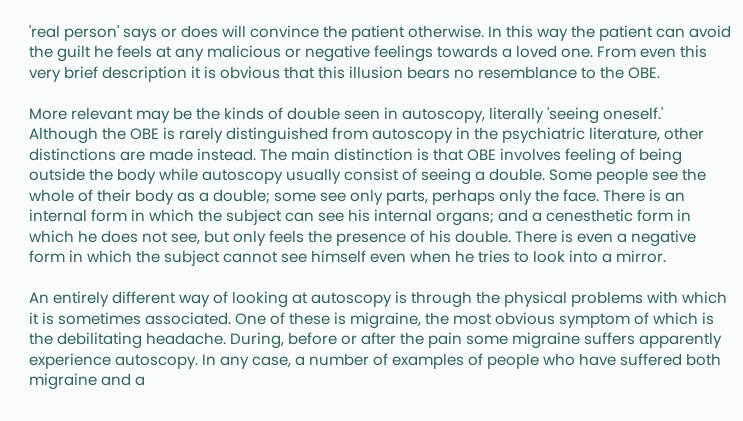'real person' says or does will convince the patient otherwise. In this way the patient can avoid the guilt he feels at any malicious or negative feelings towards a loved one. From even this very brief description it is obvious that this illusion bears no resemblance to the OBE.

More relevant may be the kinds of double seen in autoscopy, literally 'seeing oneself.' Although the OBE is rarely distinguished from autoscopy in the psychiatric literature, other distinctions are made instead. The main distinction is that OBE involves feeling of being outside the body while autoscopy usually consist of seeing a double. Some people see the whole of their body as a double; some see only parts, perhaps only the face. There is an internal form in which the subject can see his internal organs; and a cenesthetic form in which he does not see, but only feels the presence of his double. There is even a negative form in which the subject cannot see himself even when he tries to look into a mirror.

An entirely different way of looking at autoscopy is through the physical problems with which it is sometimes associated. One of these is migraine, the most obvious symptom of which is the debilitating headache. During, before or after the pain some migraine suffers apparently experience autoscopy. In any case, a number of examples of people who have suffered both migraine and a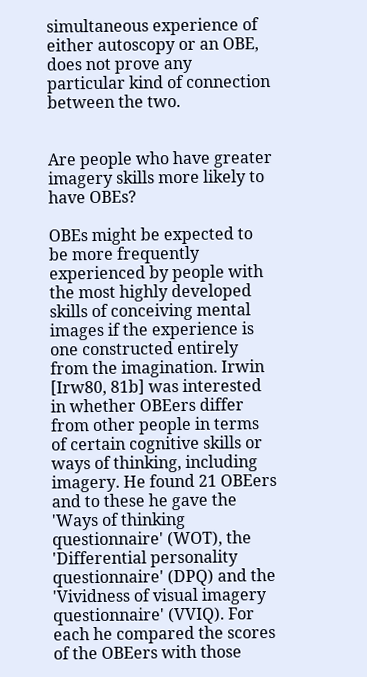simultaneous experience of either autoscopy or an OBE, does not prove any particular kind of connection between the two.


Are people who have greater imagery skills more likely to have OBEs?

OBEs might be expected to be more frequently experienced by people with the most highly developed skills of conceiving mental images if the experience is one constructed entirely from the imagination. Irwin [Irw80, 81b] was interested in whether OBEers differ from other people in terms of certain cognitive skills or ways of thinking, including imagery. He found 21 OBEers and to these he gave the 'Ways of thinking questionnaire' (WOT), the 'Differential personality questionnaire' (DPQ) and the 'Vividness of visual imagery questionnaire' (VVIQ). For each he compared the scores of the OBEers with those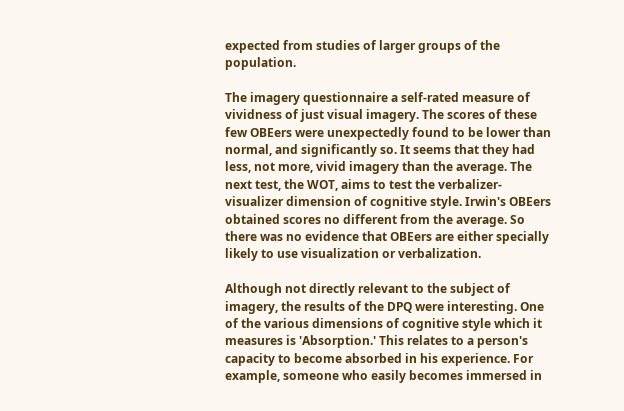expected from studies of larger groups of the population.

The imagery questionnaire a self-rated measure of vividness of just visual imagery. The scores of these few OBEers were unexpectedly found to be lower than normal, and significantly so. It seems that they had less, not more, vivid imagery than the average. The next test, the WOT, aims to test the verbalizer-visualizer dimension of cognitive style. Irwin's OBEers obtained scores no different from the average. So there was no evidence that OBEers are either specially likely to use visualization or verbalization.

Although not directly relevant to the subject of imagery, the results of the DPQ were interesting. One of the various dimensions of cognitive style which it measures is 'Absorption.' This relates to a person's capacity to become absorbed in his experience. For example, someone who easily becomes immersed in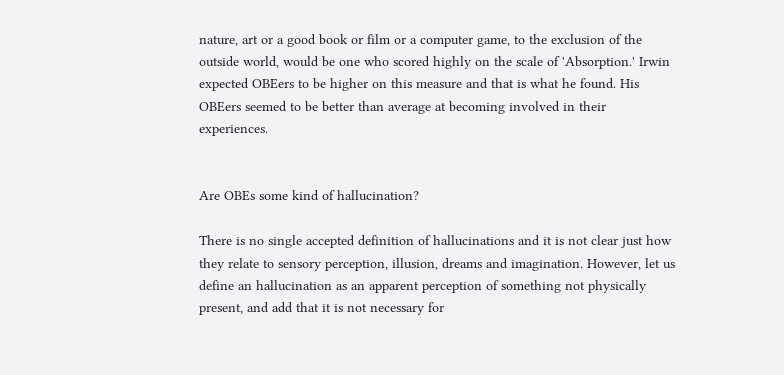nature, art or a good book or film or a computer game, to the exclusion of the outside world, would be one who scored highly on the scale of 'Absorption.' Irwin expected OBEers to be higher on this measure and that is what he found. His OBEers seemed to be better than average at becoming involved in their experiences.


Are OBEs some kind of hallucination?

There is no single accepted definition of hallucinations and it is not clear just how they relate to sensory perception, illusion, dreams and imagination. However, let us define an hallucination as an apparent perception of something not physically present, and add that it is not necessary for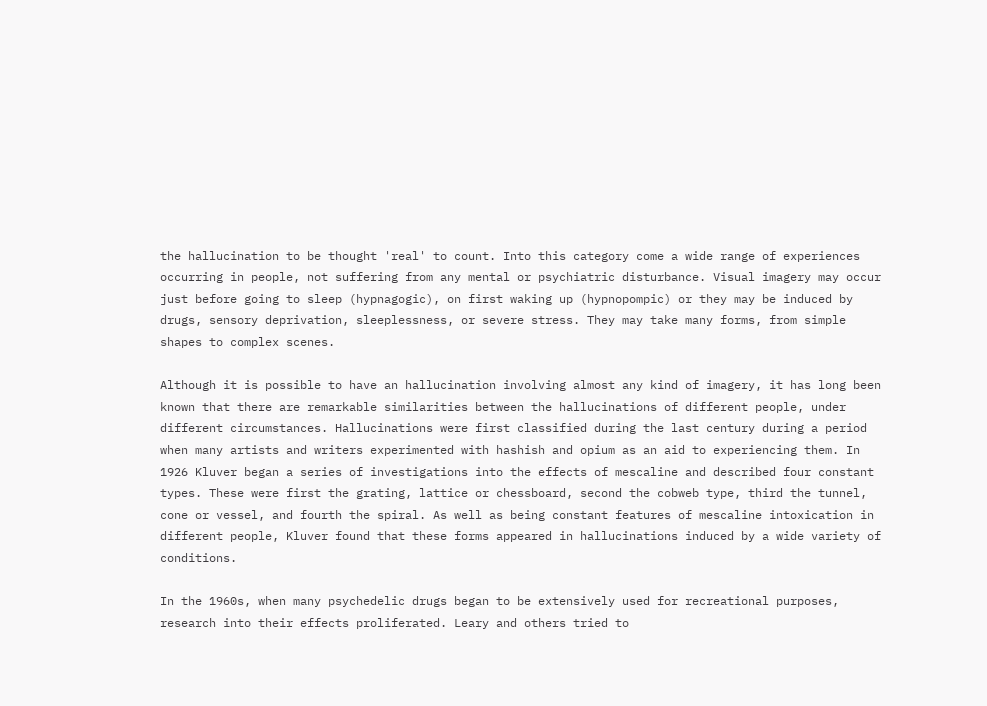the hallucination to be thought 'real' to count. Into this category come a wide range of experiences occurring in people, not suffering from any mental or psychiatric disturbance. Visual imagery may occur just before going to sleep (hypnagogic), on first waking up (hypnopompic) or they may be induced by drugs, sensory deprivation, sleeplessness, or severe stress. They may take many forms, from simple shapes to complex scenes.

Although it is possible to have an hallucination involving almost any kind of imagery, it has long been known that there are remarkable similarities between the hallucinations of different people, under different circumstances. Hallucinations were first classified during the last century during a period when many artists and writers experimented with hashish and opium as an aid to experiencing them. In 1926 Kluver began a series of investigations into the effects of mescaline and described four constant types. These were first the grating, lattice or chessboard, second the cobweb type, third the tunnel, cone or vessel, and fourth the spiral. As well as being constant features of mescaline intoxication in different people, Kluver found that these forms appeared in hallucinations induced by a wide variety of conditions.

In the 1960s, when many psychedelic drugs began to be extensively used for recreational purposes, research into their effects proliferated. Leary and others tried to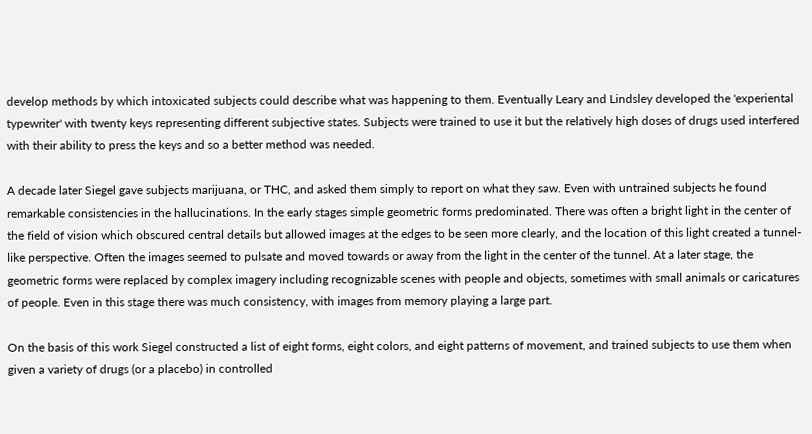develop methods by which intoxicated subjects could describe what was happening to them. Eventually Leary and Lindsley developed the 'experiental typewriter' with twenty keys representing different subjective states. Subjects were trained to use it but the relatively high doses of drugs used interfered with their ability to press the keys and so a better method was needed.

A decade later Siegel gave subjects marijuana, or THC, and asked them simply to report on what they saw. Even with untrained subjects he found remarkable consistencies in the hallucinations. In the early stages simple geometric forms predominated. There was often a bright light in the center of the field of vision which obscured central details but allowed images at the edges to be seen more clearly, and the location of this light created a tunnel-like perspective. Often the images seemed to pulsate and moved towards or away from the light in the center of the tunnel. At a later stage, the geometric forms were replaced by complex imagery including recognizable scenes with people and objects, sometimes with small animals or caricatures of people. Even in this stage there was much consistency, with images from memory playing a large part.

On the basis of this work Siegel constructed a list of eight forms, eight colors, and eight patterns of movement, and trained subjects to use them when given a variety of drugs (or a placebo) in controlled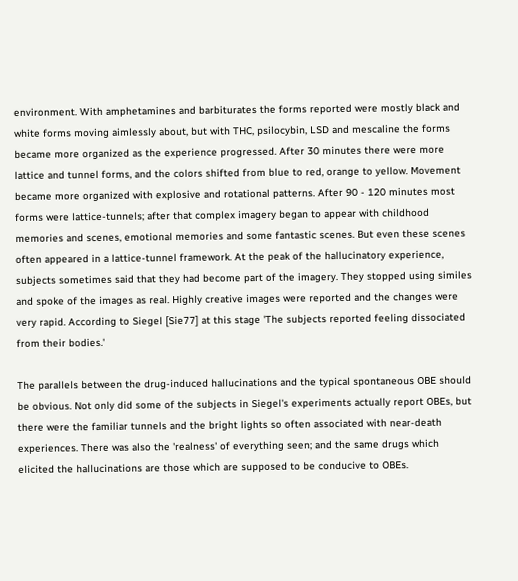environment. With amphetamines and barbiturates the forms reported were mostly black and white forms moving aimlessly about, but with THC, psilocybin, LSD and mescaline the forms became more organized as the experience progressed. After 30 minutes there were more lattice and tunnel forms, and the colors shifted from blue to red, orange to yellow. Movement became more organized with explosive and rotational patterns. After 90 - 120 minutes most forms were lattice-tunnels; after that complex imagery began to appear with childhood memories and scenes, emotional memories and some fantastic scenes. But even these scenes often appeared in a lattice-tunnel framework. At the peak of the hallucinatory experience, subjects sometimes said that they had become part of the imagery. They stopped using similes and spoke of the images as real. Highly creative images were reported and the changes were very rapid. According to Siegel [Sie77] at this stage 'The subjects reported feeling dissociated from their bodies.'

The parallels between the drug-induced hallucinations and the typical spontaneous OBE should be obvious. Not only did some of the subjects in Siegel's experiments actually report OBEs, but there were the familiar tunnels and the bright lights so often associated with near-death experiences. There was also the 'realness' of everything seen; and the same drugs which elicited the hallucinations are those which are supposed to be conducive to OBEs.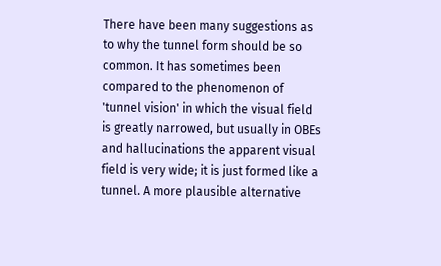There have been many suggestions as to why the tunnel form should be so common. It has sometimes been compared to the phenomenon of 'tunnel vision' in which the visual field is greatly narrowed, but usually in OBEs and hallucinations the apparent visual field is very wide; it is just formed like a tunnel. A more plausible alternative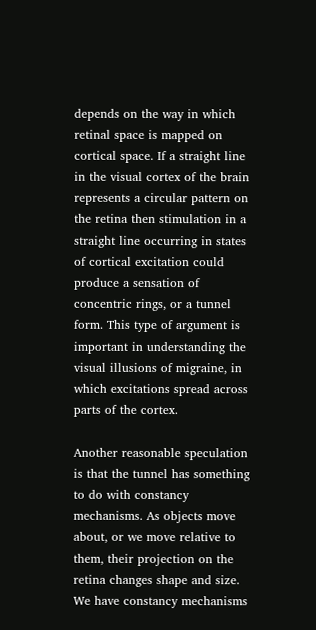depends on the way in which retinal space is mapped on cortical space. If a straight line in the visual cortex of the brain represents a circular pattern on the retina then stimulation in a straight line occurring in states of cortical excitation could produce a sensation of concentric rings, or a tunnel form. This type of argument is important in understanding the visual illusions of migraine, in which excitations spread across parts of the cortex.

Another reasonable speculation is that the tunnel has something to do with constancy mechanisms. As objects move about, or we move relative to them, their projection on the retina changes shape and size. We have constancy mechanisms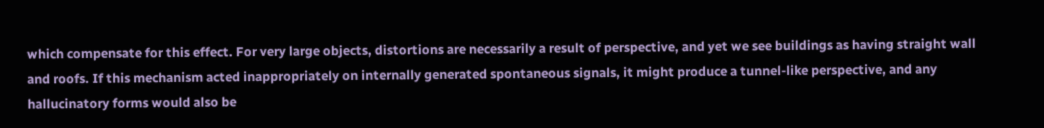which compensate for this effect. For very large objects, distortions are necessarily a result of perspective, and yet we see buildings as having straight wall and roofs. If this mechanism acted inappropriately on internally generated spontaneous signals, it might produce a tunnel-like perspective, and any hallucinatory forms would also be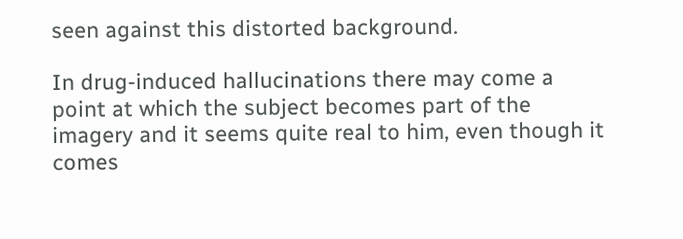seen against this distorted background.

In drug-induced hallucinations there may come a point at which the subject becomes part of the imagery and it seems quite real to him, even though it comes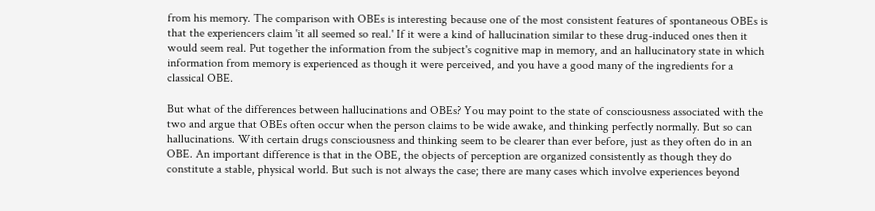from his memory. The comparison with OBEs is interesting because one of the most consistent features of spontaneous OBEs is that the experiencers claim 'it all seemed so real.' If it were a kind of hallucination similar to these drug-induced ones then it would seem real. Put together the information from the subject's cognitive map in memory, and an hallucinatory state in which information from memory is experienced as though it were perceived, and you have a good many of the ingredients for a classical OBE.

But what of the differences between hallucinations and OBEs? You may point to the state of consciousness associated with the two and argue that OBEs often occur when the person claims to be wide awake, and thinking perfectly normally. But so can hallucinations. With certain drugs consciousness and thinking seem to be clearer than ever before, just as they often do in an OBE. An important difference is that in the OBE, the objects of perception are organized consistently as though they do constitute a stable, physical world. But such is not always the case; there are many cases which involve experiences beyond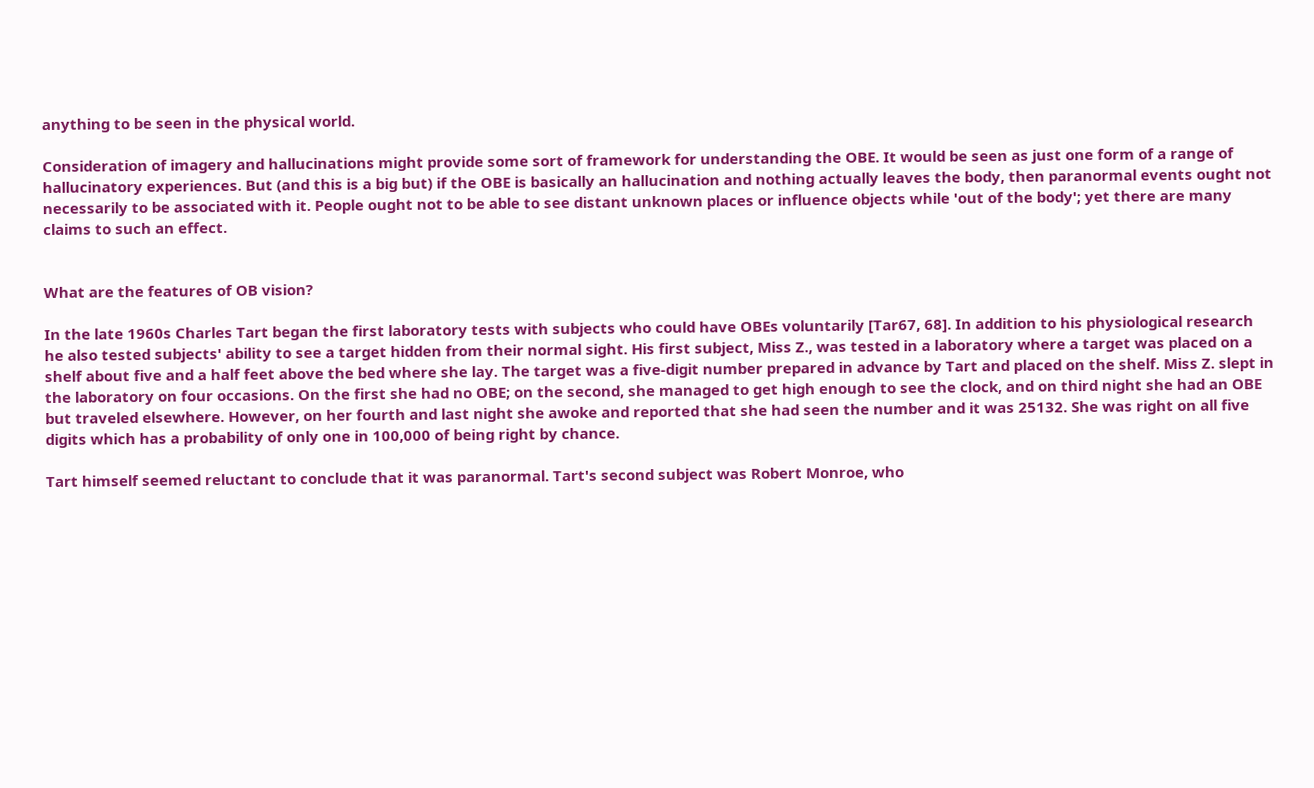anything to be seen in the physical world.

Consideration of imagery and hallucinations might provide some sort of framework for understanding the OBE. It would be seen as just one form of a range of hallucinatory experiences. But (and this is a big but) if the OBE is basically an hallucination and nothing actually leaves the body, then paranormal events ought not necessarily to be associated with it. People ought not to be able to see distant unknown places or influence objects while 'out of the body'; yet there are many claims to such an effect.


What are the features of OB vision?

In the late 1960s Charles Tart began the first laboratory tests with subjects who could have OBEs voluntarily [Tar67, 68]. In addition to his physiological research he also tested subjects' ability to see a target hidden from their normal sight. His first subject, Miss Z., was tested in a laboratory where a target was placed on a shelf about five and a half feet above the bed where she lay. The target was a five-digit number prepared in advance by Tart and placed on the shelf. Miss Z. slept in the laboratory on four occasions. On the first she had no OBE; on the second, she managed to get high enough to see the clock, and on third night she had an OBE but traveled elsewhere. However, on her fourth and last night she awoke and reported that she had seen the number and it was 25132. She was right on all five digits which has a probability of only one in 100,000 of being right by chance.

Tart himself seemed reluctant to conclude that it was paranormal. Tart's second subject was Robert Monroe, who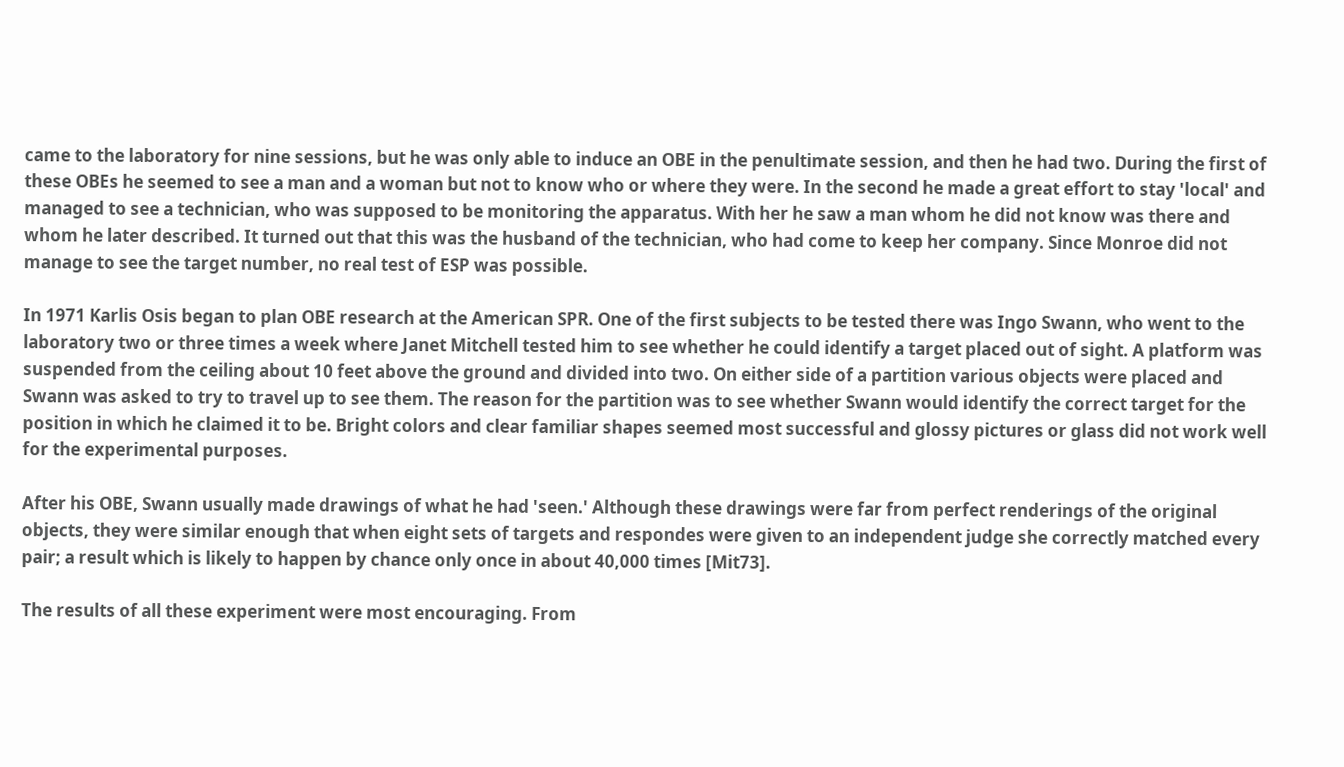came to the laboratory for nine sessions, but he was only able to induce an OBE in the penultimate session, and then he had two. During the first of these OBEs he seemed to see a man and a woman but not to know who or where they were. In the second he made a great effort to stay 'local' and managed to see a technician, who was supposed to be monitoring the apparatus. With her he saw a man whom he did not know was there and whom he later described. It turned out that this was the husband of the technician, who had come to keep her company. Since Monroe did not manage to see the target number, no real test of ESP was possible.

In 1971 Karlis Osis began to plan OBE research at the American SPR. One of the first subjects to be tested there was Ingo Swann, who went to the laboratory two or three times a week where Janet Mitchell tested him to see whether he could identify a target placed out of sight. A platform was suspended from the ceiling about 10 feet above the ground and divided into two. On either side of a partition various objects were placed and Swann was asked to try to travel up to see them. The reason for the partition was to see whether Swann would identify the correct target for the position in which he claimed it to be. Bright colors and clear familiar shapes seemed most successful and glossy pictures or glass did not work well for the experimental purposes.

After his OBE, Swann usually made drawings of what he had 'seen.' Although these drawings were far from perfect renderings of the original objects, they were similar enough that when eight sets of targets and respondes were given to an independent judge she correctly matched every pair; a result which is likely to happen by chance only once in about 40,000 times [Mit73].

The results of all these experiment were most encouraging. From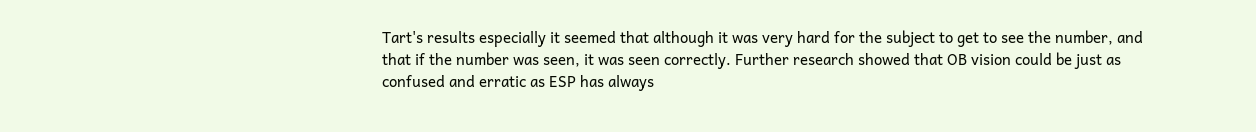Tart's results especially it seemed that although it was very hard for the subject to get to see the number, and that if the number was seen, it was seen correctly. Further research showed that OB vision could be just as confused and erratic as ESP has always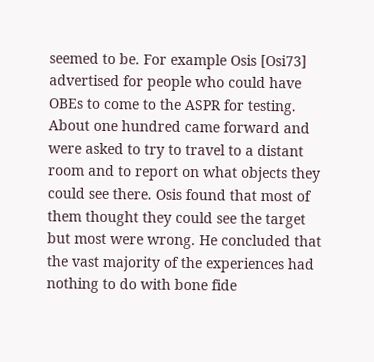seemed to be. For example Osis [Osi73] advertised for people who could have OBEs to come to the ASPR for testing. About one hundred came forward and were asked to try to travel to a distant room and to report on what objects they could see there. Osis found that most of them thought they could see the target but most were wrong. He concluded that the vast majority of the experiences had nothing to do with bone fide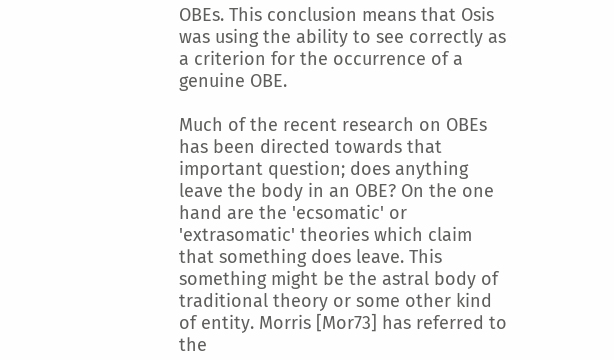OBEs. This conclusion means that Osis was using the ability to see correctly as a criterion for the occurrence of a genuine OBE.

Much of the recent research on OBEs has been directed towards that important question; does anything leave the body in an OBE? On the one hand are the 'ecsomatic' or 'extrasomatic' theories which claim that something does leave. This something might be the astral body of traditional theory or some other kind of entity. Morris [Mor73] has referred to the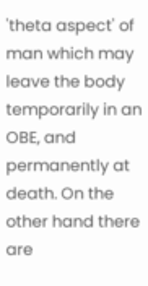'theta aspect' of man which may leave the body temporarily in an OBE, and permanently at death. On the other hand there are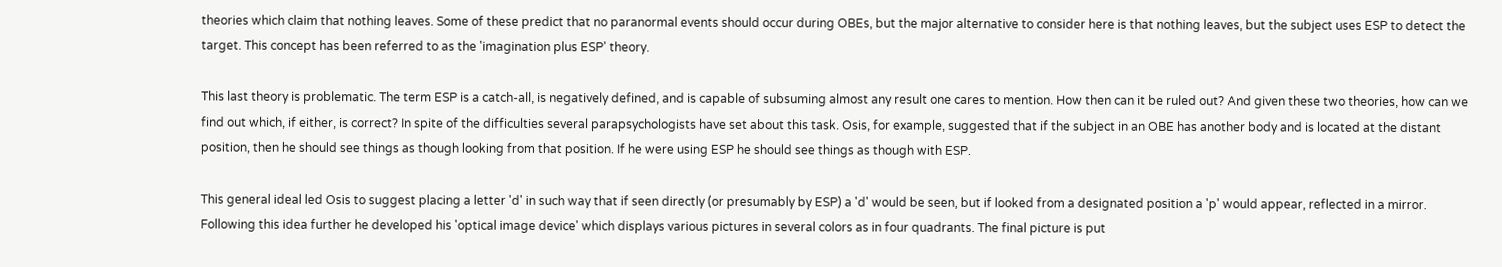theories which claim that nothing leaves. Some of these predict that no paranormal events should occur during OBEs, but the major alternative to consider here is that nothing leaves, but the subject uses ESP to detect the target. This concept has been referred to as the 'imagination plus ESP' theory.

This last theory is problematic. The term ESP is a catch-all, is negatively defined, and is capable of subsuming almost any result one cares to mention. How then can it be ruled out? And given these two theories, how can we find out which, if either, is correct? In spite of the difficulties several parapsychologists have set about this task. Osis, for example, suggested that if the subject in an OBE has another body and is located at the distant position, then he should see things as though looking from that position. If he were using ESP he should see things as though with ESP.

This general ideal led Osis to suggest placing a letter 'd' in such way that if seen directly (or presumably by ESP) a 'd' would be seen, but if looked from a designated position a 'p' would appear, reflected in a mirror. Following this idea further he developed his 'optical image device' which displays various pictures in several colors as in four quadrants. The final picture is put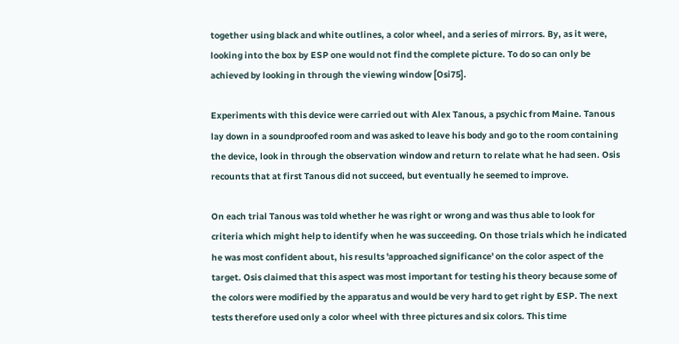together using black and white outlines, a color wheel, and a series of mirrors. By, as it were, looking into the box by ESP one would not find the complete picture. To do so can only be achieved by looking in through the viewing window [Osi75].

Experiments with this device were carried out with Alex Tanous, a psychic from Maine. Tanous lay down in a soundproofed room and was asked to leave his body and go to the room containing the device, look in through the observation window and return to relate what he had seen. Osis recounts that at first Tanous did not succeed, but eventually he seemed to improve.

On each trial Tanous was told whether he was right or wrong and was thus able to look for criteria which might help to identify when he was succeeding. On those trials which he indicated he was most confident about, his results 'approached significance' on the color aspect of the target. Osis claimed that this aspect was most important for testing his theory because some of the colors were modified by the apparatus and would be very hard to get right by ESP. The next tests therefore used only a color wheel with three pictures and six colors. This time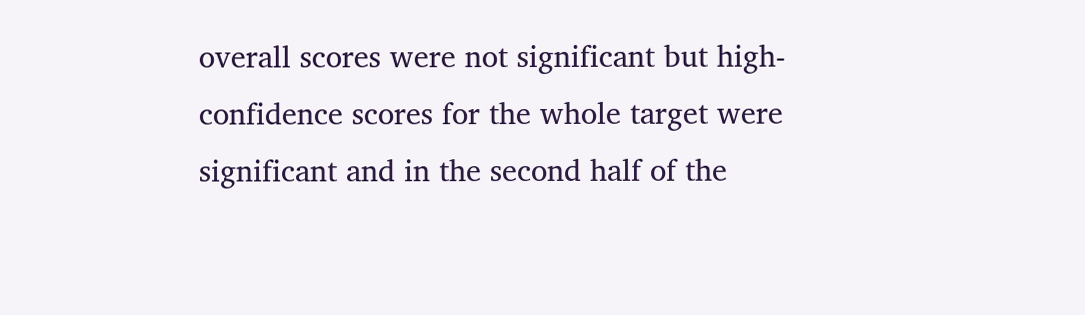overall scores were not significant but high-confidence scores for the whole target were significant and in the second half of the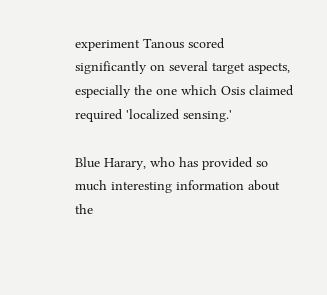experiment Tanous scored significantly on several target aspects, especially the one which Osis claimed required 'localized sensing.'

Blue Harary, who has provided so much interesting information about the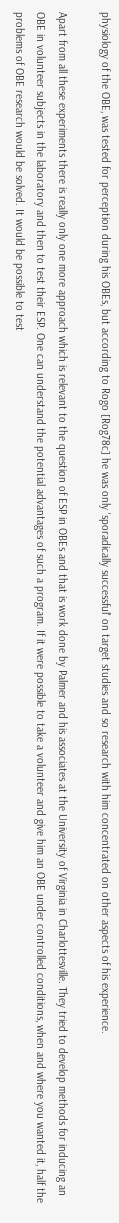physiology of the OBE, was tested for perception during his OBEs, but according to Rogo [Rog78c] he was only 'sporadically successful' on target studies and so research with him concentrated on other aspects of his experience.

Apart from all these experiments there is really only one more approach which is relevant to the question of ESP in OBEs and that is work done by Palmer and his associates at the University of Virginia in Charlottesville. They tried to develop methods for inducing an OBE in volunteer subjects in the laboratory and then to test their ESP. One can understand the potential advantages of such a program. If it were possible to take a volunteer and give him an OBE under controlled conditions, when and where you wanted it, half the problems of OBE research would be solved. It would be possible to test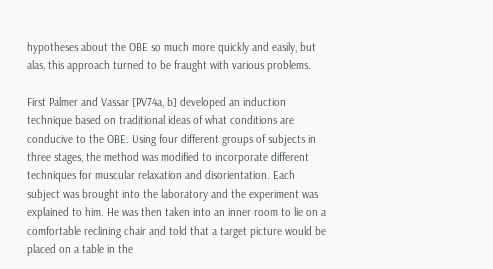hypotheses about the OBE so much more quickly and easily, but alas, this approach turned to be fraught with various problems.

First Palmer and Vassar [PV74a, b] developed an induction technique based on traditional ideas of what conditions are conducive to the OBE. Using four different groups of subjects in three stages, the method was modified to incorporate different techniques for muscular relaxation and disorientation. Each subject was brought into the laboratory and the experiment was explained to him. He was then taken into an inner room to lie on a comfortable reclining chair and told that a target picture would be placed on a table in the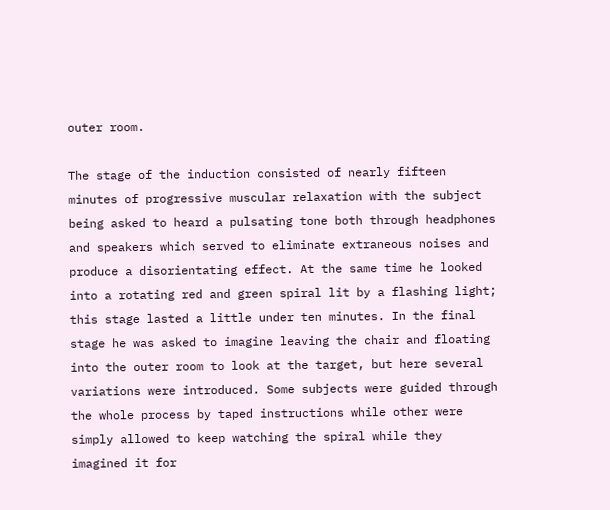outer room.

The stage of the induction consisted of nearly fifteen minutes of progressive muscular relaxation with the subject being asked to heard a pulsating tone both through headphones and speakers which served to eliminate extraneous noises and produce a disorientating effect. At the same time he looked into a rotating red and green spiral lit by a flashing light; this stage lasted a little under ten minutes. In the final stage he was asked to imagine leaving the chair and floating into the outer room to look at the target, but here several variations were introduced. Some subjects were guided through the whole process by taped instructions while other were simply allowed to keep watching the spiral while they imagined it for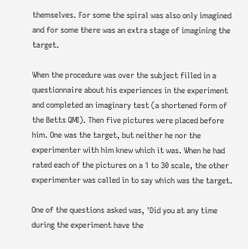themselves. For some the spiral was also only imagined and for some there was an extra stage of imagining the target.

When the procedure was over the subject filled in a questionnaire about his experiences in the experiment and completed an imaginary test (a shortened form of the Betts QMI). Then five pictures were placed before him. One was the target, but neither he nor the experimenter with him knew which it was. When he had rated each of the pictures on a 1 to 30 scale, the other experimenter was called in to say which was the target.

One of the questions asked was, 'Did you at any time during the experiment have the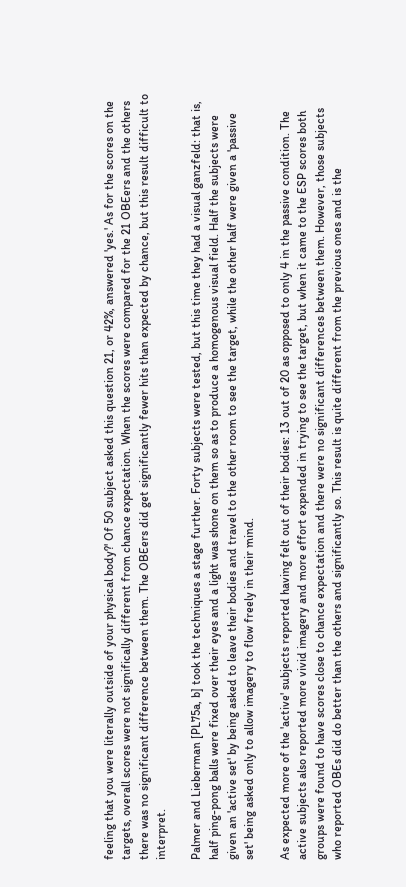feeling that you were literally outside of your physical body?' Of 50 subject asked this question 21, or 42%, answered 'yes.' As for the scores on the targets, overall scores were not significally different from chance expectation. When the scores were compared for the 21 OBEers and the others there was no significant difference between them. The OBEers did get significantly fewer hits than expected by chance, but this result difficult to interpret.

Palmer and Lieberman [PL75a, b] took the techniques a stage further. Forty subjects were tested, but this time they had a visual ganzfeld: that is, half ping-pong balls were fixed over their eyes and a light was shone on them so as to produce a homogenous visual field. Half the subjects were given an 'active set' by being asked to leave their bodies and travel to the other room to see the target, while the other half were given a 'passive set' being asked only to allow imagery to flow freely in their mind.

As expected more of the 'active' subjects reported having felt out of their bodies: 13 out of 20 as opposed to only 4 in the passive condition. The active subjects also reported more vivid imagery and more effort expended in trying to see the target, but when it came to the ESP scores both groups were found to have scores close to chance expectation and there were no significant differences between them. However, those subjects who reported OBEs did do better than the others and significantly so. This result is quite different from the previous ones and is the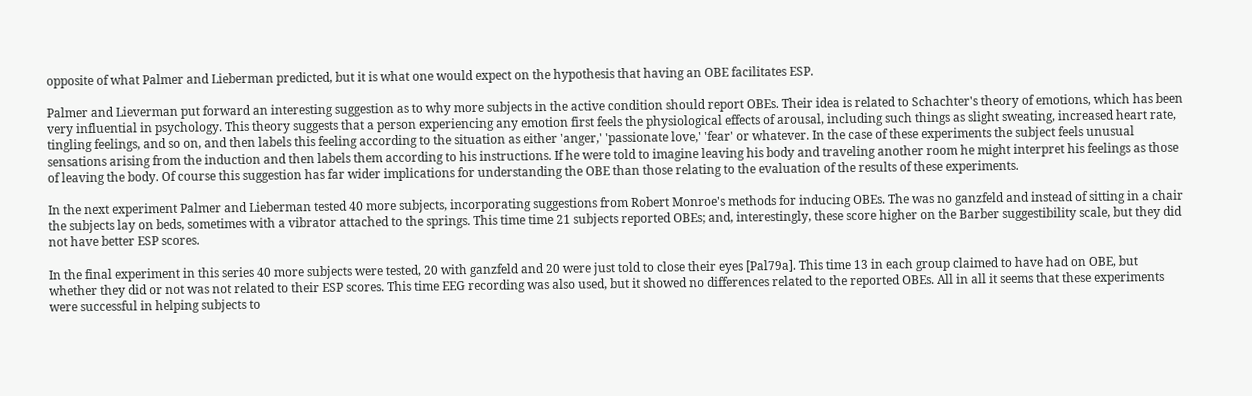opposite of what Palmer and Lieberman predicted, but it is what one would expect on the hypothesis that having an OBE facilitates ESP.

Palmer and Lieverman put forward an interesting suggestion as to why more subjects in the active condition should report OBEs. Their idea is related to Schachter's theory of emotions, which has been very influential in psychology. This theory suggests that a person experiencing any emotion first feels the physiological effects of arousal, including such things as slight sweating, increased heart rate, tingling feelings, and so on, and then labels this feeling according to the situation as either 'anger,' 'passionate love,' 'fear' or whatever. In the case of these experiments the subject feels unusual sensations arising from the induction and then labels them according to his instructions. If he were told to imagine leaving his body and traveling another room he might interpret his feelings as those of leaving the body. Of course this suggestion has far wider implications for understanding the OBE than those relating to the evaluation of the results of these experiments.

In the next experiment Palmer and Lieberman tested 40 more subjects, incorporating suggestions from Robert Monroe's methods for inducing OBEs. The was no ganzfeld and instead of sitting in a chair the subjects lay on beds, sometimes with a vibrator attached to the springs. This time time 21 subjects reported OBEs; and, interestingly, these score higher on the Barber suggestibility scale, but they did not have better ESP scores.

In the final experiment in this series 40 more subjects were tested, 20 with ganzfeld and 20 were just told to close their eyes [Pal79a]. This time 13 in each group claimed to have had on OBE, but whether they did or not was not related to their ESP scores. This time EEG recording was also used, but it showed no differences related to the reported OBEs. All in all it seems that these experiments were successful in helping subjects to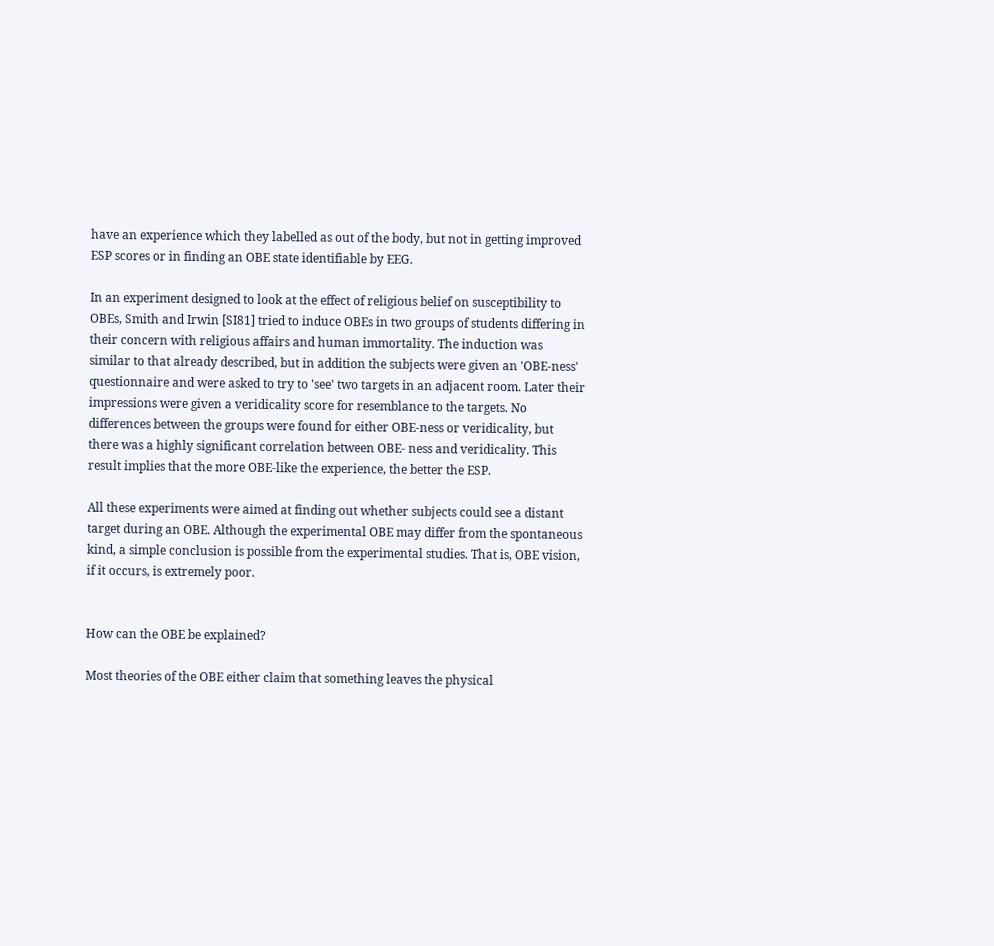have an experience which they labelled as out of the body, but not in getting improved ESP scores or in finding an OBE state identifiable by EEG.

In an experiment designed to look at the effect of religious belief on susceptibility to OBEs, Smith and Irwin [SI81] tried to induce OBEs in two groups of students differing in their concern with religious affairs and human immortality. The induction was similar to that already described, but in addition the subjects were given an 'OBE-ness' questionnaire and were asked to try to 'see' two targets in an adjacent room. Later their impressions were given a veridicality score for resemblance to the targets. No differences between the groups were found for either OBE-ness or veridicality, but there was a highly significant correlation between OBE- ness and veridicality. This result implies that the more OBE-like the experience, the better the ESP.

All these experiments were aimed at finding out whether subjects could see a distant target during an OBE. Although the experimental OBE may differ from the spontaneous kind, a simple conclusion is possible from the experimental studies. That is, OBE vision, if it occurs, is extremely poor.


How can the OBE be explained?

Most theories of the OBE either claim that something leaves the physical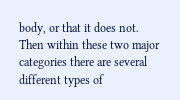body, or that it does not. Then within these two major categories there are several different types of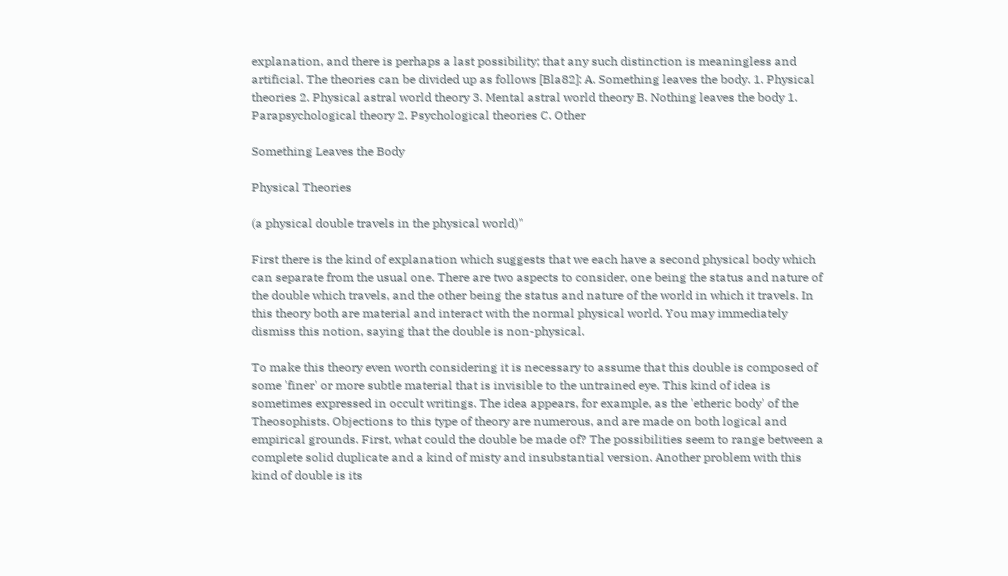explanation, and there is perhaps a last possibility; that any such distinction is meaningless and artificial. The theories can be divided up as follows [Bla82]: A. Something leaves the body. 1. Physical theories 2. Physical astral world theory 3. Mental astral world theory B. Nothing leaves the body 1. Parapsychological theory 2. Psychological theories C. Other

Something Leaves the Body

Physical Theories

(a physical double travels in the physical world)"

First there is the kind of explanation which suggests that we each have a second physical body which can separate from the usual one. There are two aspects to consider, one being the status and nature of the double which travels, and the other being the status and nature of the world in which it travels. In this theory both are material and interact with the normal physical world. You may immediately dismiss this notion, saying that the double is non-physical.

To make this theory even worth considering it is necessary to assume that this double is composed of some 'finer' or more subtle material that is invisible to the untrained eye. This kind of idea is sometimes expressed in occult writings. The idea appears, for example, as the 'etheric body' of the Theosophists. Objections to this type of theory are numerous, and are made on both logical and empirical grounds. First, what could the double be made of? The possibilities seem to range between a complete solid duplicate and a kind of misty and insubstantial version. Another problem with this kind of double is its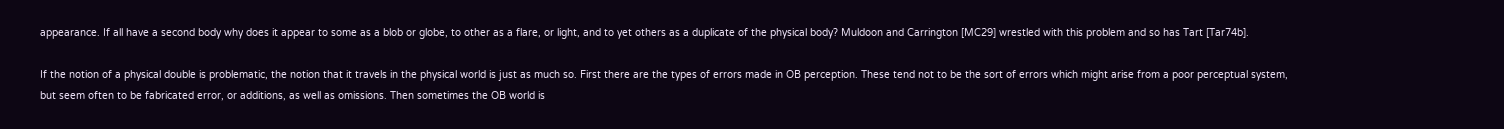appearance. If all have a second body why does it appear to some as a blob or globe, to other as a flare, or light, and to yet others as a duplicate of the physical body? Muldoon and Carrington [MC29] wrestled with this problem and so has Tart [Tar74b].

If the notion of a physical double is problematic, the notion that it travels in the physical world is just as much so. First there are the types of errors made in OB perception. These tend not to be the sort of errors which might arise from a poor perceptual system, but seem often to be fabricated error, or additions, as well as omissions. Then sometimes the OB world is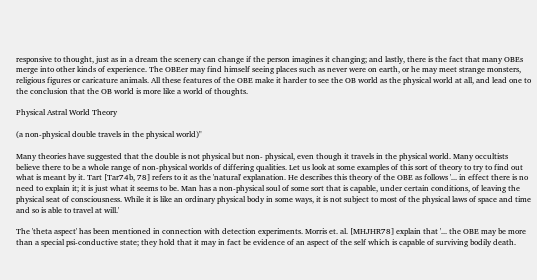responsive to thought, just as in a dream the scenery can change if the person imagines it changing; and lastly, there is the fact that many OBEs merge into other kinds of experience. The OBEer may find himself seeing places such as never were on earth, or he may meet strange monsters, religious figures or caricature animals. All these features of the OBE make it harder to see the OB world as the physical world at all, and lead one to the conclusion that the OB world is more like a world of thoughts.

Physical Astral World Theory

(a non-physical double travels in the physical world)"

Many theories have suggested that the double is not physical but non- physical, even though it travels in the physical world. Many occultists believe there to be a whole range of non-physical worlds of differing qualities. Let us look at some examples of this sort of theory to try to find out what is meant by it. Tart [Tar74b, 78] refers to it as the 'natural' explanation. He describes this theory of the OBE as follows '... in effect there is no need to explain it; it is just what it seems to be. Man has a non-physical soul of some sort that is capable, under certain conditions, of leaving the physical seat of consciousness. While it is like an ordinary physical body in some ways, it is not subject to most of the physical laws of space and time and so is able to travel at will.'

The 'theta aspect' has been mentioned in connection with detection experiments. Morris et. al. [MHJHR78] explain that '... the OBE may be more than a special psi-conductive state; they hold that it may in fact be evidence of an aspect of the self which is capable of surviving bodily death.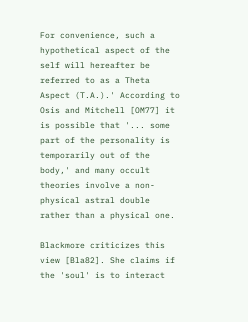For convenience, such a hypothetical aspect of the self will hereafter be referred to as a Theta Aspect (T.A.).' According to Osis and Mitchell [OM77] it is possible that '... some part of the personality is temporarily out of the body,' and many occult theories involve a non- physical astral double rather than a physical one.

Blackmore criticizes this view [Bla82]. She claims if the 'soul' is to interact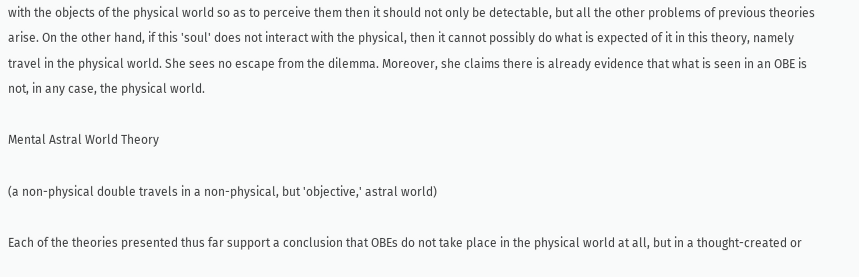with the objects of the physical world so as to perceive them then it should not only be detectable, but all the other problems of previous theories arise. On the other hand, if this 'soul' does not interact with the physical, then it cannot possibly do what is expected of it in this theory, namely travel in the physical world. She sees no escape from the dilemma. Moreover, she claims there is already evidence that what is seen in an OBE is not, in any case, the physical world.

Mental Astral World Theory

(a non-physical double travels in a non-physical, but 'objective,' astral world)

Each of the theories presented thus far support a conclusion that OBEs do not take place in the physical world at all, but in a thought-created or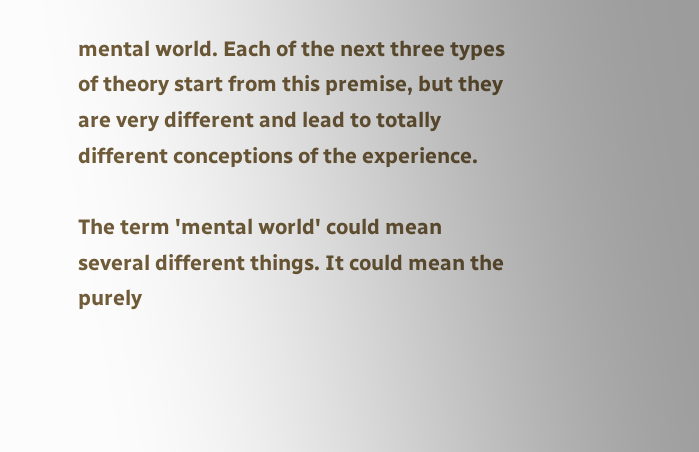mental world. Each of the next three types of theory start from this premise, but they are very different and lead to totally different conceptions of the experience.

The term 'mental world' could mean several different things. It could mean the purely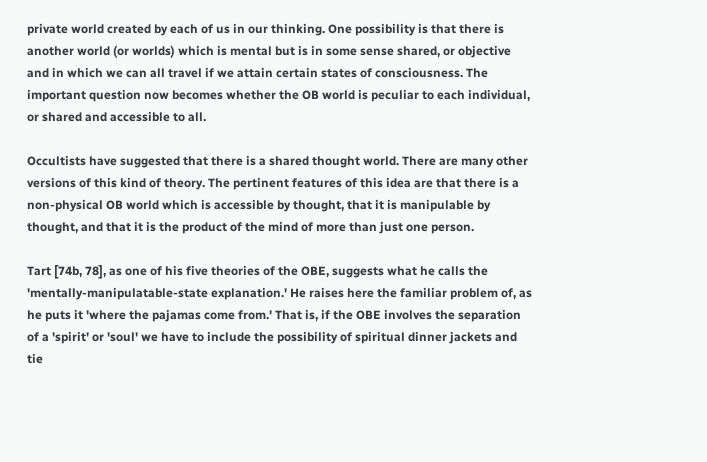private world created by each of us in our thinking. One possibility is that there is another world (or worlds) which is mental but is in some sense shared, or objective and in which we can all travel if we attain certain states of consciousness. The important question now becomes whether the OB world is peculiar to each individual, or shared and accessible to all.

Occultists have suggested that there is a shared thought world. There are many other versions of this kind of theory. The pertinent features of this idea are that there is a non-physical OB world which is accessible by thought, that it is manipulable by thought, and that it is the product of the mind of more than just one person.

Tart [74b, 78], as one of his five theories of the OBE, suggests what he calls the 'mentally-manipulatable-state explanation.' He raises here the familiar problem of, as he puts it 'where the pajamas come from.' That is, if the OBE involves the separation of a 'spirit' or 'soul' we have to include the possibility of spiritual dinner jackets and tie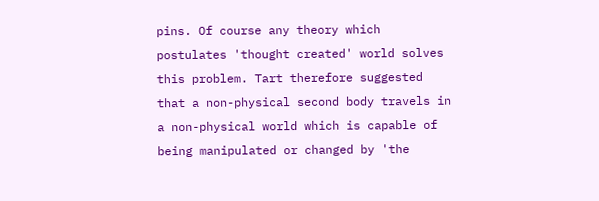pins. Of course any theory which postulates 'thought created' world solves this problem. Tart therefore suggested that a non-physical second body travels in a non-physical world which is capable of being manipulated or changed by 'the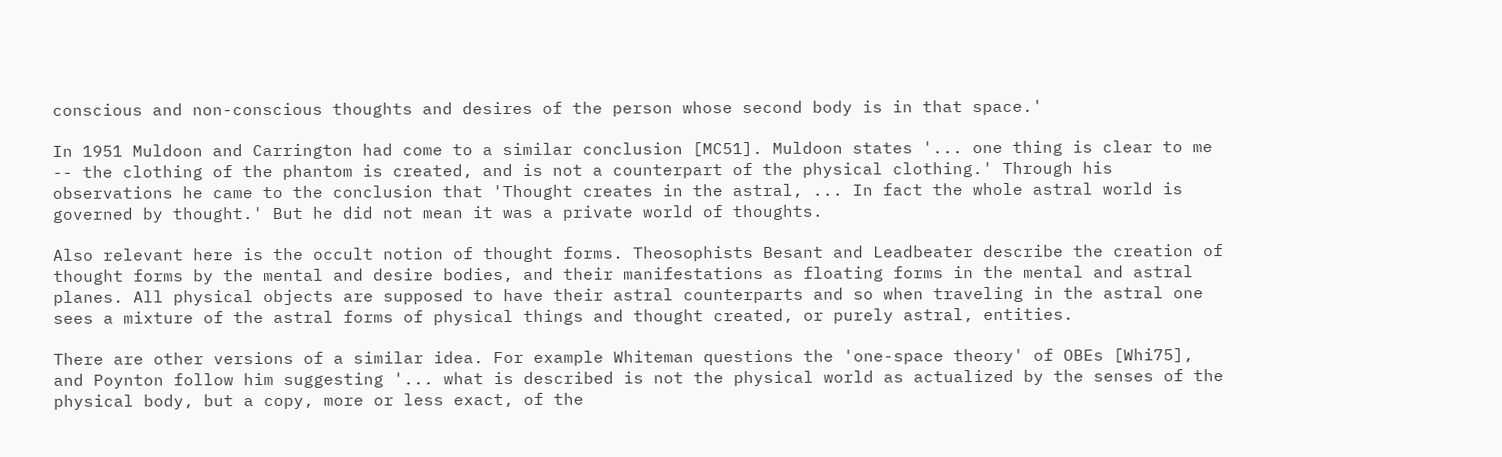conscious and non-conscious thoughts and desires of the person whose second body is in that space.'

In 1951 Muldoon and Carrington had come to a similar conclusion [MC51]. Muldoon states '... one thing is clear to me -- the clothing of the phantom is created, and is not a counterpart of the physical clothing.' Through his observations he came to the conclusion that 'Thought creates in the astral, ... In fact the whole astral world is governed by thought.' But he did not mean it was a private world of thoughts.

Also relevant here is the occult notion of thought forms. Theosophists Besant and Leadbeater describe the creation of thought forms by the mental and desire bodies, and their manifestations as floating forms in the mental and astral planes. All physical objects are supposed to have their astral counterparts and so when traveling in the astral one sees a mixture of the astral forms of physical things and thought created, or purely astral, entities.

There are other versions of a similar idea. For example Whiteman questions the 'one-space theory' of OBEs [Whi75], and Poynton follow him suggesting '... what is described is not the physical world as actualized by the senses of the physical body, but a copy, more or less exact, of the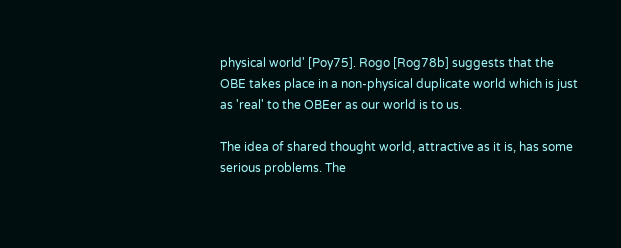physical world' [Poy75]. Rogo [Rog78b] suggests that the OBE takes place in a non-physical duplicate world which is just as 'real' to the OBEer as our world is to us.

The idea of shared thought world, attractive as it is, has some serious problems. The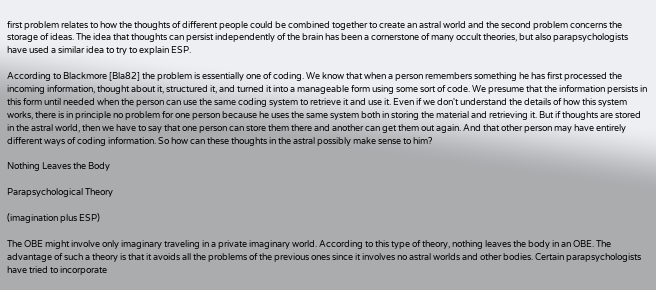first problem relates to how the thoughts of different people could be combined together to create an astral world and the second problem concerns the storage of ideas. The idea that thoughts can persist independently of the brain has been a cornerstone of many occult theories, but also parapsychologists have used a similar idea to try to explain ESP.

According to Blackmore [Bla82] the problem is essentially one of coding. We know that when a person remembers something he has first processed the incoming information, thought about it, structured it, and turned it into a manageable form using some sort of code. We presume that the information persists in this form until needed when the person can use the same coding system to retrieve it and use it. Even if we don't understand the details of how this system works, there is in principle no problem for one person because he uses the same system both in storing the material and retrieving it. But if thoughts are stored in the astral world, then we have to say that one person can store them there and another can get them out again. And that other person may have entirely different ways of coding information. So how can these thoughts in the astral possibly make sense to him?

Nothing Leaves the Body

Parapsychological Theory

(imagination plus ESP)

The OBE might involve only imaginary traveling in a private imaginary world. According to this type of theory, nothing leaves the body in an OBE. The advantage of such a theory is that it avoids all the problems of the previous ones since it involves no astral worlds and other bodies. Certain parapsychologists have tried to incorporate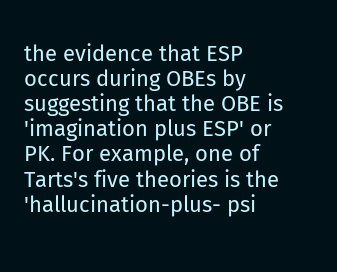the evidence that ESP occurs during OBEs by suggesting that the OBE is 'imagination plus ESP' or PK. For example, one of Tarts's five theories is the 'hallucination-plus- psi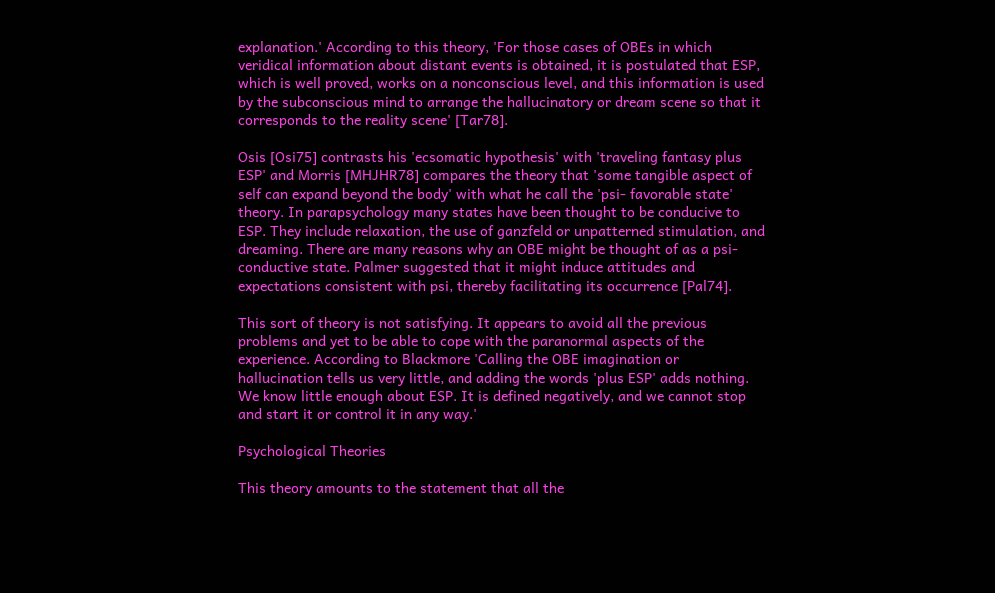explanation.' According to this theory, 'For those cases of OBEs in which veridical information about distant events is obtained, it is postulated that ESP, which is well proved, works on a nonconscious level, and this information is used by the subconscious mind to arrange the hallucinatory or dream scene so that it corresponds to the reality scene' [Tar78].

Osis [Osi75] contrasts his 'ecsomatic hypothesis' with 'traveling fantasy plus ESP' and Morris [MHJHR78] compares the theory that 'some tangible aspect of self can expand beyond the body' with what he call the 'psi- favorable state' theory. In parapsychology many states have been thought to be conducive to ESP. They include relaxation, the use of ganzfeld or unpatterned stimulation, and dreaming. There are many reasons why an OBE might be thought of as a psi-conductive state. Palmer suggested that it might induce attitudes and expectations consistent with psi, thereby facilitating its occurrence [Pal74].

This sort of theory is not satisfying. It appears to avoid all the previous problems and yet to be able to cope with the paranormal aspects of the experience. According to Blackmore 'Calling the OBE imagination or hallucination tells us very little, and adding the words 'plus ESP' adds nothing. We know little enough about ESP. It is defined negatively, and we cannot stop and start it or control it in any way.'

Psychological Theories

This theory amounts to the statement that all the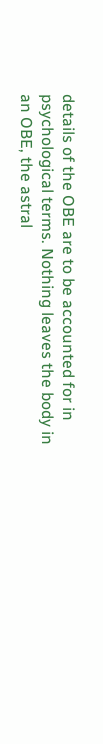details of the OBE are to be accounted for in psychological terms. Nothing leaves the body in an OBE, the astral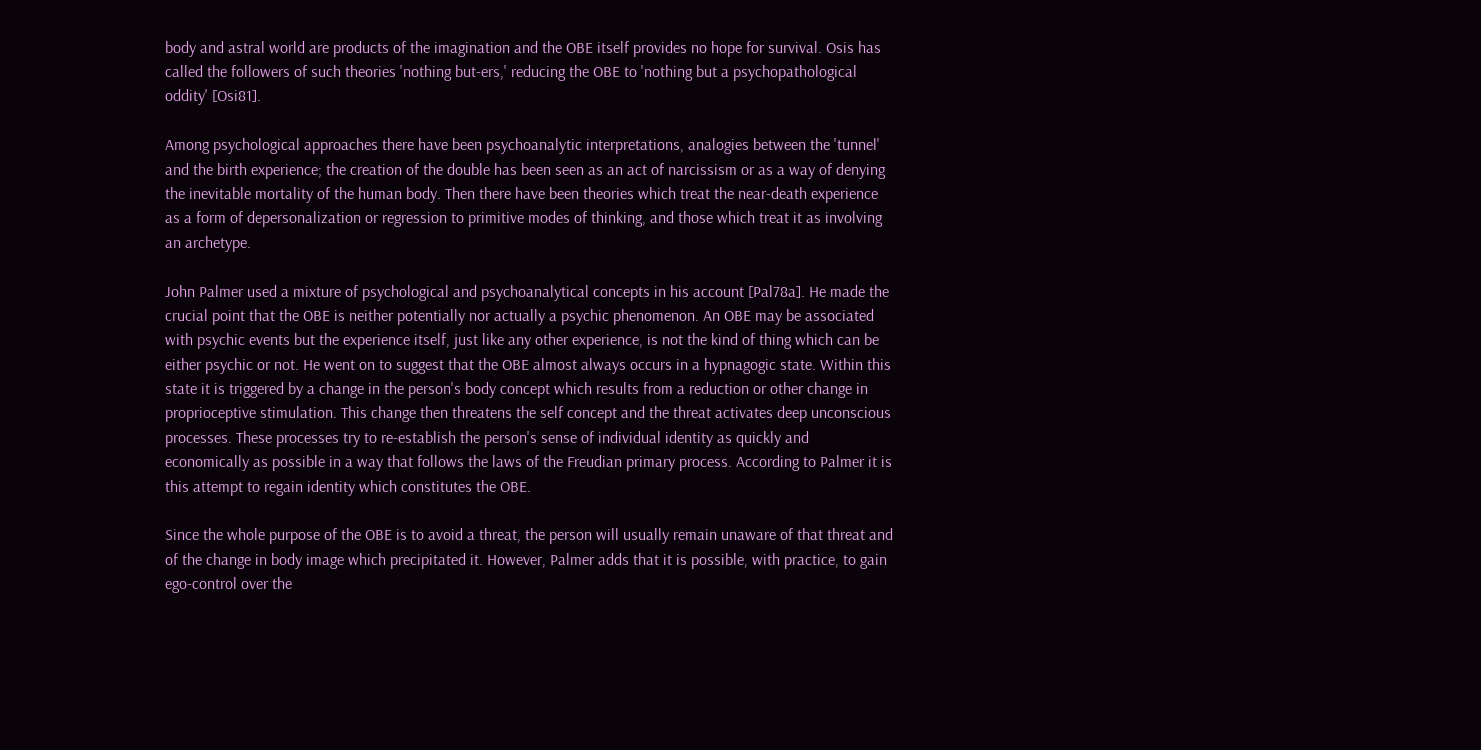body and astral world are products of the imagination and the OBE itself provides no hope for survival. Osis has called the followers of such theories 'nothing but-ers,' reducing the OBE to 'nothing but a psychopathological oddity' [Osi81].

Among psychological approaches there have been psychoanalytic interpretations, analogies between the 'tunnel' and the birth experience; the creation of the double has been seen as an act of narcissism or as a way of denying the inevitable mortality of the human body. Then there have been theories which treat the near-death experience as a form of depersonalization or regression to primitive modes of thinking, and those which treat it as involving an archetype.

John Palmer used a mixture of psychological and psychoanalytical concepts in his account [Pal78a]. He made the crucial point that the OBE is neither potentially nor actually a psychic phenomenon. An OBE may be associated with psychic events but the experience itself, just like any other experience, is not the kind of thing which can be either psychic or not. He went on to suggest that the OBE almost always occurs in a hypnagogic state. Within this state it is triggered by a change in the person's body concept which results from a reduction or other change in proprioceptive stimulation. This change then threatens the self concept and the threat activates deep unconscious processes. These processes try to re-establish the person's sense of individual identity as quickly and economically as possible in a way that follows the laws of the Freudian primary process. According to Palmer it is this attempt to regain identity which constitutes the OBE.

Since the whole purpose of the OBE is to avoid a threat, the person will usually remain unaware of that threat and of the change in body image which precipitated it. However, Palmer adds that it is possible, with practice, to gain ego-control over the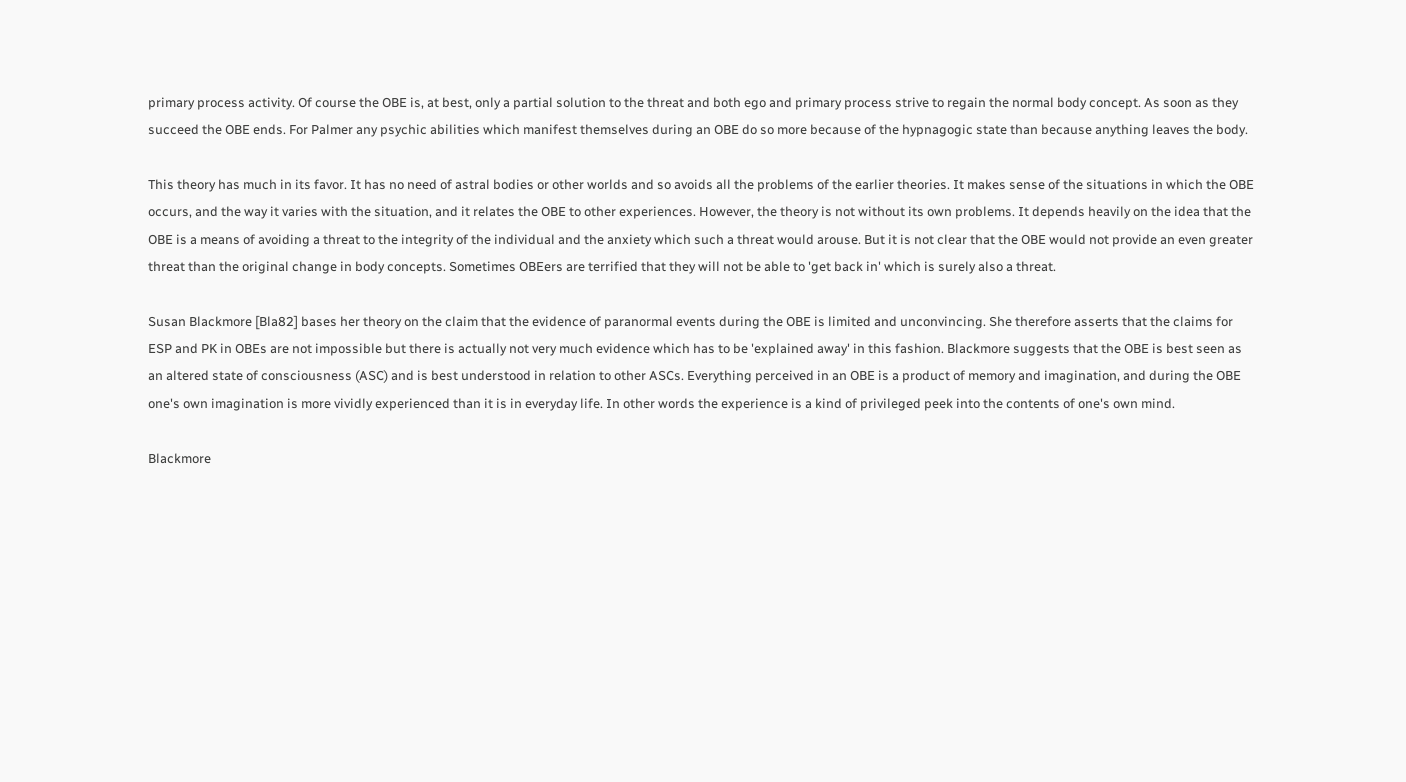primary process activity. Of course the OBE is, at best, only a partial solution to the threat and both ego and primary process strive to regain the normal body concept. As soon as they succeed the OBE ends. For Palmer any psychic abilities which manifest themselves during an OBE do so more because of the hypnagogic state than because anything leaves the body.

This theory has much in its favor. It has no need of astral bodies or other worlds and so avoids all the problems of the earlier theories. It makes sense of the situations in which the OBE occurs, and the way it varies with the situation, and it relates the OBE to other experiences. However, the theory is not without its own problems. It depends heavily on the idea that the OBE is a means of avoiding a threat to the integrity of the individual and the anxiety which such a threat would arouse. But it is not clear that the OBE would not provide an even greater threat than the original change in body concepts. Sometimes OBEers are terrified that they will not be able to 'get back in' which is surely also a threat.

Susan Blackmore [Bla82] bases her theory on the claim that the evidence of paranormal events during the OBE is limited and unconvincing. She therefore asserts that the claims for ESP and PK in OBEs are not impossible but there is actually not very much evidence which has to be 'explained away' in this fashion. Blackmore suggests that the OBE is best seen as an altered state of consciousness (ASC) and is best understood in relation to other ASCs. Everything perceived in an OBE is a product of memory and imagination, and during the OBE one's own imagination is more vividly experienced than it is in everyday life. In other words the experience is a kind of privileged peek into the contents of one's own mind.

Blackmore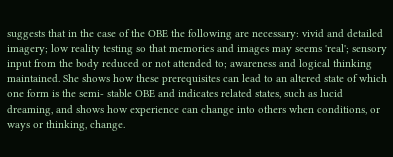suggests that in the case of the OBE the following are necessary: vivid and detailed imagery; low reality testing so that memories and images may seems 'real'; sensory input from the body reduced or not attended to; awareness and logical thinking maintained. She shows how these prerequisites can lead to an altered state of which one form is the semi- stable OBE and indicates related states, such as lucid dreaming, and shows how experience can change into others when conditions, or ways or thinking, change.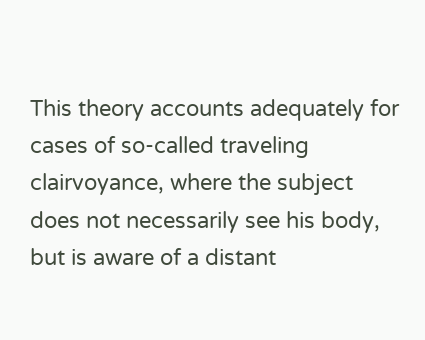This theory accounts adequately for cases of so-called traveling clairvoyance, where the subject does not necessarily see his body, but is aware of a distant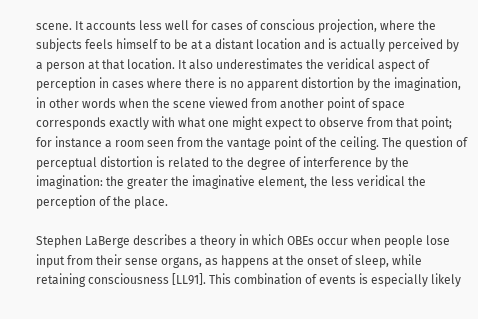scene. It accounts less well for cases of conscious projection, where the subjects feels himself to be at a distant location and is actually perceived by a person at that location. It also underestimates the veridical aspect of perception in cases where there is no apparent distortion by the imagination, in other words when the scene viewed from another point of space corresponds exactly with what one might expect to observe from that point; for instance a room seen from the vantage point of the ceiling. The question of perceptual distortion is related to the degree of interference by the imagination: the greater the imaginative element, the less veridical the perception of the place.

Stephen LaBerge describes a theory in which OBEs occur when people lose input from their sense organs, as happens at the onset of sleep, while retaining consciousness [LL91]. This combination of events is especially likely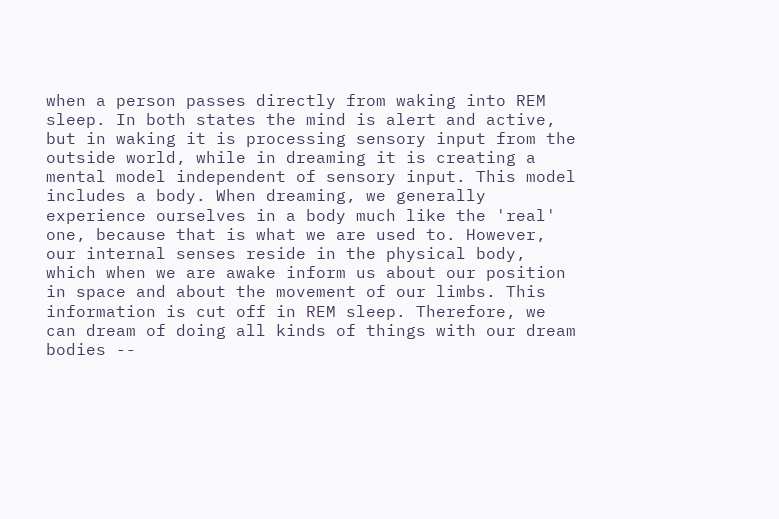when a person passes directly from waking into REM sleep. In both states the mind is alert and active, but in waking it is processing sensory input from the outside world, while in dreaming it is creating a mental model independent of sensory input. This model includes a body. When dreaming, we generally experience ourselves in a body much like the 'real' one, because that is what we are used to. However, our internal senses reside in the physical body, which when we are awake inform us about our position in space and about the movement of our limbs. This information is cut off in REM sleep. Therefore, we can dream of doing all kinds of things with our dream bodies --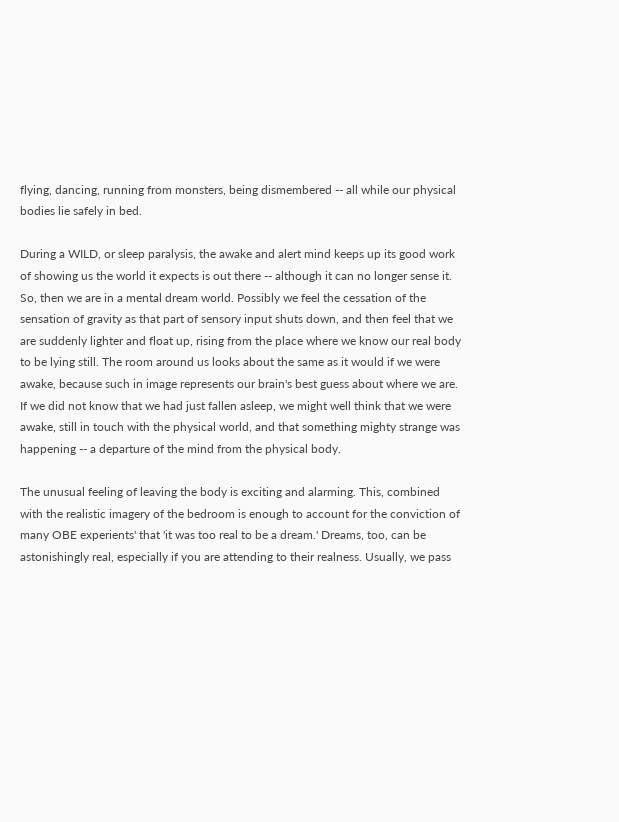flying, dancing, running from monsters, being dismembered -- all while our physical bodies lie safely in bed.

During a WILD, or sleep paralysis, the awake and alert mind keeps up its good work of showing us the world it expects is out there -- although it can no longer sense it. So, then we are in a mental dream world. Possibly we feel the cessation of the sensation of gravity as that part of sensory input shuts down, and then feel that we are suddenly lighter and float up, rising from the place where we know our real body to be lying still. The room around us looks about the same as it would if we were awake, because such in image represents our brain's best guess about where we are. If we did not know that we had just fallen asleep, we might well think that we were awake, still in touch with the physical world, and that something mighty strange was happening -- a departure of the mind from the physical body.

The unusual feeling of leaving the body is exciting and alarming. This, combined with the realistic imagery of the bedroom is enough to account for the conviction of many OBE experients' that 'it was too real to be a dream.' Dreams, too, can be astonishingly real, especially if you are attending to their realness. Usually, we pass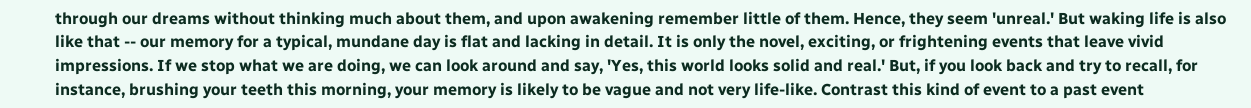through our dreams without thinking much about them, and upon awakening remember little of them. Hence, they seem 'unreal.' But waking life is also like that -- our memory for a typical, mundane day is flat and lacking in detail. It is only the novel, exciting, or frightening events that leave vivid impressions. If we stop what we are doing, we can look around and say, 'Yes, this world looks solid and real.' But, if you look back and try to recall, for instance, brushing your teeth this morning, your memory is likely to be vague and not very life-like. Contrast this kind of event to a past event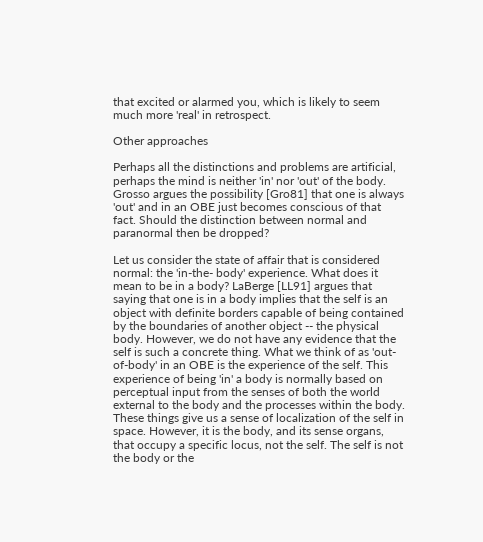that excited or alarmed you, which is likely to seem much more 'real' in retrospect.

Other approaches

Perhaps all the distinctions and problems are artificial, perhaps the mind is neither 'in' nor 'out' of the body. Grosso argues the possibility [Gro81] that one is always 'out' and in an OBE just becomes conscious of that fact. Should the distinction between normal and paranormal then be dropped?

Let us consider the state of affair that is considered normal: the 'in-the- body' experience. What does it mean to be in a body? LaBerge [LL91] argues that saying that one is in a body implies that the self is an object with definite borders capable of being contained by the boundaries of another object -- the physical body. However, we do not have any evidence that the self is such a concrete thing. What we think of as 'out-of-body' in an OBE is the experience of the self. This experience of being 'in' a body is normally based on perceptual input from the senses of both the world external to the body and the processes within the body. These things give us a sense of localization of the self in space. However, it is the body, and its sense organs, that occupy a specific locus, not the self. The self is not the body or the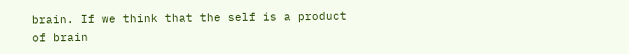brain. If we think that the self is a product of brain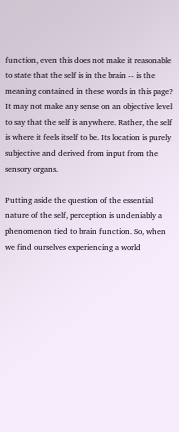function, even this does not make it reasonable to state that the self is in the brain -- is the meaning contained in these words in this page? It may not make any sense on an objective level to say that the self is anywhere. Rather, the self is where it feels itself to be. Its location is purely subjective and derived from input from the sensory organs.

Putting aside the question of the essential nature of the self, perception is undeniably a phenomenon tied to brain function. So, when we find ourselves experiencing a world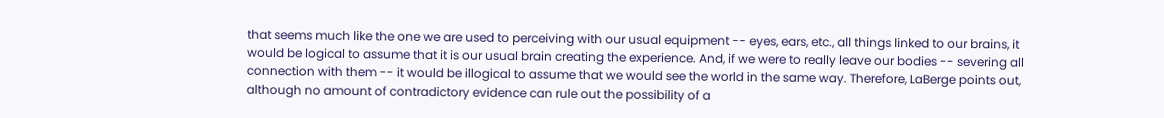that seems much like the one we are used to perceiving with our usual equipment -- eyes, ears, etc., all things linked to our brains, it would be logical to assume that it is our usual brain creating the experience. And, if we were to really leave our bodies -- severing all connection with them -- it would be illogical to assume that we would see the world in the same way. Therefore, LaBerge points out, although no amount of contradictory evidence can rule out the possibility of a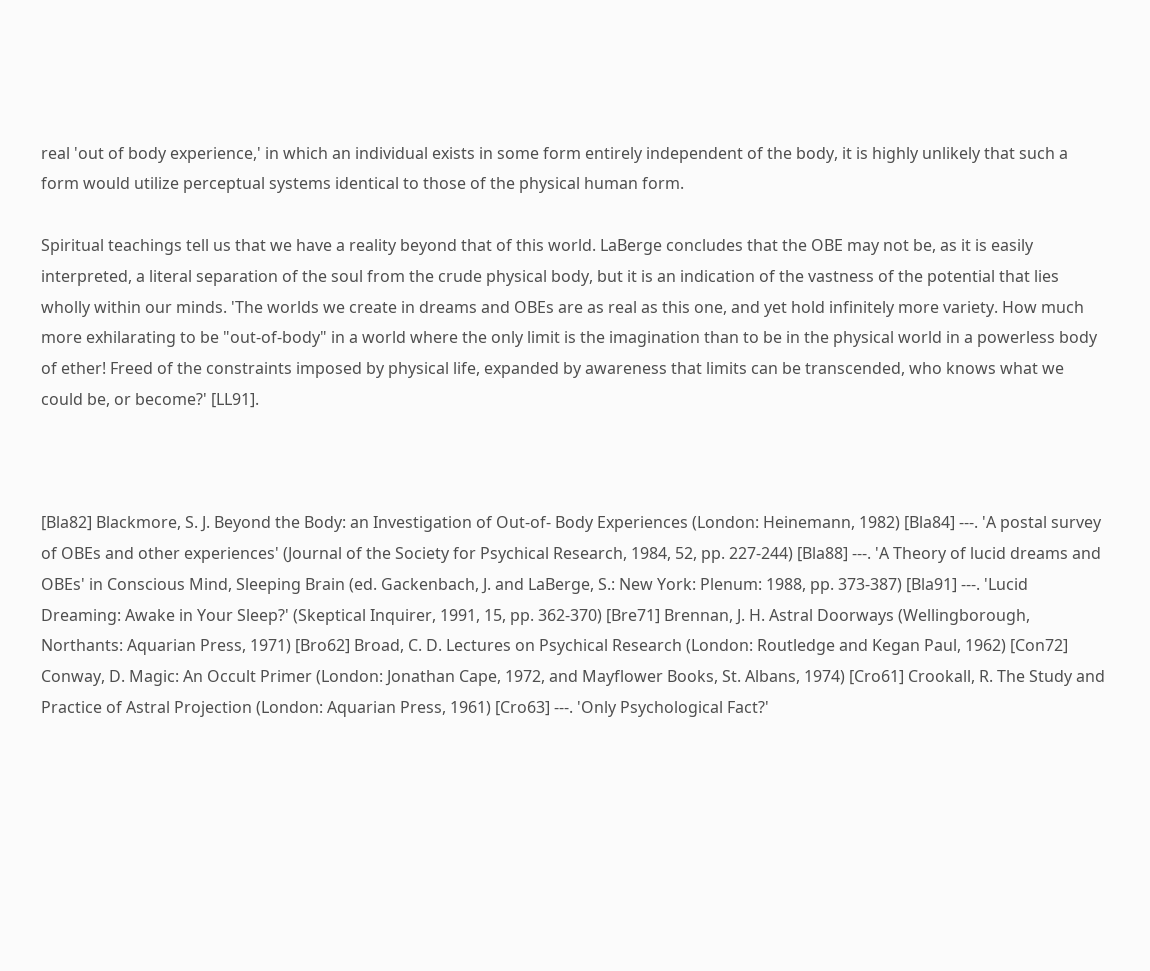real 'out of body experience,' in which an individual exists in some form entirely independent of the body, it is highly unlikely that such a form would utilize perceptual systems identical to those of the physical human form.

Spiritual teachings tell us that we have a reality beyond that of this world. LaBerge concludes that the OBE may not be, as it is easily interpreted, a literal separation of the soul from the crude physical body, but it is an indication of the vastness of the potential that lies wholly within our minds. 'The worlds we create in dreams and OBEs are as real as this one, and yet hold infinitely more variety. How much more exhilarating to be "out-of-body" in a world where the only limit is the imagination than to be in the physical world in a powerless body of ether! Freed of the constraints imposed by physical life, expanded by awareness that limits can be transcended, who knows what we could be, or become?' [LL91].



[Bla82] Blackmore, S. J. Beyond the Body: an Investigation of Out-of- Body Experiences (London: Heinemann, 1982) [Bla84] ---. 'A postal survey of OBEs and other experiences' (Journal of the Society for Psychical Research, 1984, 52, pp. 227-244) [Bla88] ---. 'A Theory of lucid dreams and OBEs' in Conscious Mind, Sleeping Brain (ed. Gackenbach, J. and LaBerge, S.: New York: Plenum: 1988, pp. 373-387) [Bla91] ---. 'Lucid Dreaming: Awake in Your Sleep?' (Skeptical Inquirer, 1991, 15, pp. 362-370) [Bre71] Brennan, J. H. Astral Doorways (Wellingborough, Northants: Aquarian Press, 1971) [Bro62] Broad, C. D. Lectures on Psychical Research (London: Routledge and Kegan Paul, 1962) [Con72] Conway, D. Magic: An Occult Primer (London: Jonathan Cape, 1972, and Mayflower Books, St. Albans, 1974) [Cro61] Crookall, R. The Study and Practice of Astral Projection (London: Aquarian Press, 1961) [Cro63] ---. 'Only Psychological Fact?'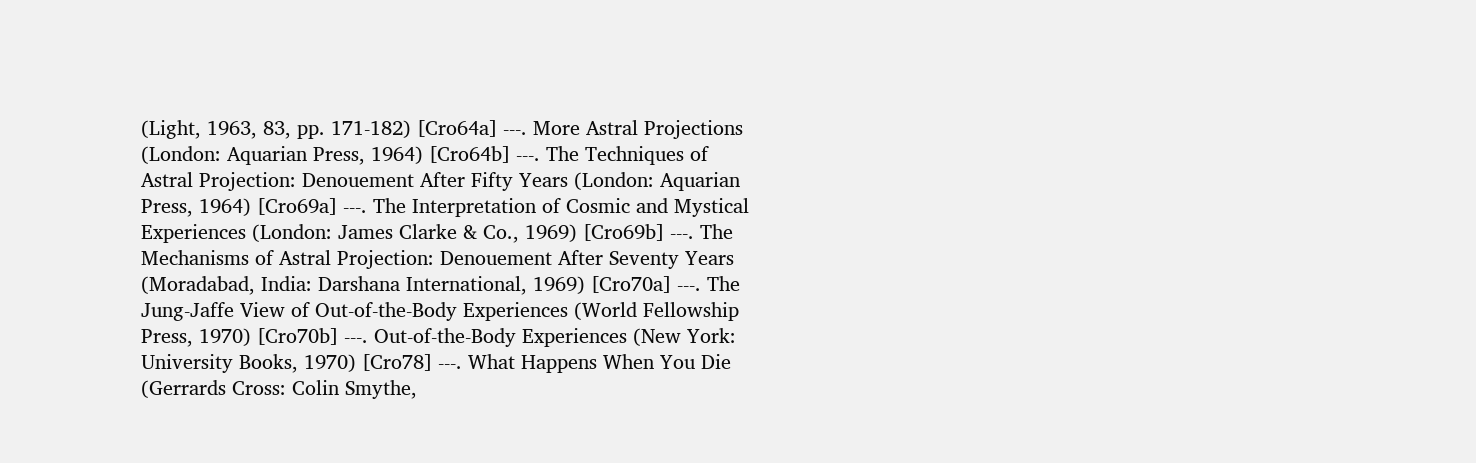(Light, 1963, 83, pp. 171-182) [Cro64a] ---. More Astral Projections (London: Aquarian Press, 1964) [Cro64b] ---. The Techniques of Astral Projection: Denouement After Fifty Years (London: Aquarian Press, 1964) [Cro69a] ---. The Interpretation of Cosmic and Mystical Experiences (London: James Clarke & Co., 1969) [Cro69b] ---. The Mechanisms of Astral Projection: Denouement After Seventy Years (Moradabad, India: Darshana International, 1969) [Cro70a] ---. The Jung-Jaffe View of Out-of-the-Body Experiences (World Fellowship Press, 1970) [Cro70b] ---. Out-of-the-Body Experiences (New York: University Books, 1970) [Cro78] ---. What Happens When You Die (Gerrards Cross: Colin Smythe,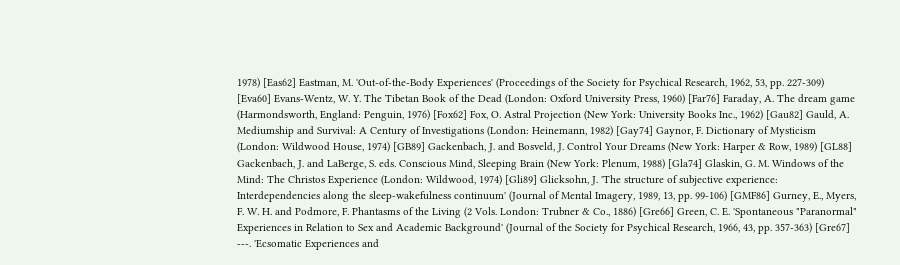1978) [Eas62] Eastman, M. 'Out-of-the-Body Experiences' (Proceedings of the Society for Psychical Research, 1962, 53, pp. 227-309) [Eva60] Evans-Wentz, W. Y. The Tibetan Book of the Dead (London: Oxford University Press, 1960) [Far76] Faraday, A. The dream game (Harmondsworth, England: Penguin, 1976) [Fox62] Fox, O. Astral Projection (New York: University Books Inc., 1962) [Gau82] Gauld, A. Mediumship and Survival: A Century of Investigations (London: Heinemann, 1982) [Gay74] Gaynor, F. Dictionary of Mysticism (London: Wildwood House, 1974) [GB89] Gackenbach, J. and Bosveld, J. Control Your Dreams (New York: Harper & Row, 1989) [GL88] Gackenbach, J. and LaBerge, S. eds. Conscious Mind, Sleeping Brain (New York: Plenum, 1988) [Gla74] Glaskin, G. M. Windows of the Mind: The Christos Experience (London: Wildwood, 1974) [Gli89] Glicksohn, J. 'The structure of subjective experience: Interdependencies along the sleep-wakefulness continuum' (Journal of Mental Imagery, 1989, 13, pp. 99-106) [GMF86] Gurney, E., Myers, F. W. H. and Podmore, F. Phantasms of the Living (2 Vols. London: Trubner & Co., 1886) [Gre66] Green, C. E. 'Spontaneous "Paranormal" Experiences in Relation to Sex and Academic Background' (Journal of the Society for Psychical Research, 1966, 43, pp. 357-363) [Gre67] ---. 'Ecsomatic Experiences and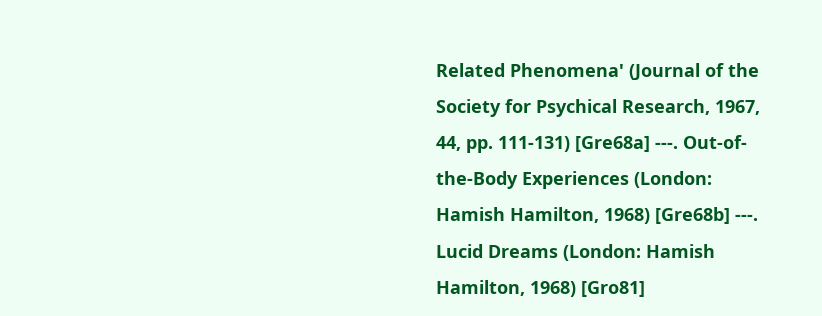Related Phenomena' (Journal of the Society for Psychical Research, 1967, 44, pp. 111-131) [Gre68a] ---. Out-of-the-Body Experiences (London: Hamish Hamilton, 1968) [Gre68b] ---. Lucid Dreams (London: Hamish Hamilton, 1968) [Gro81]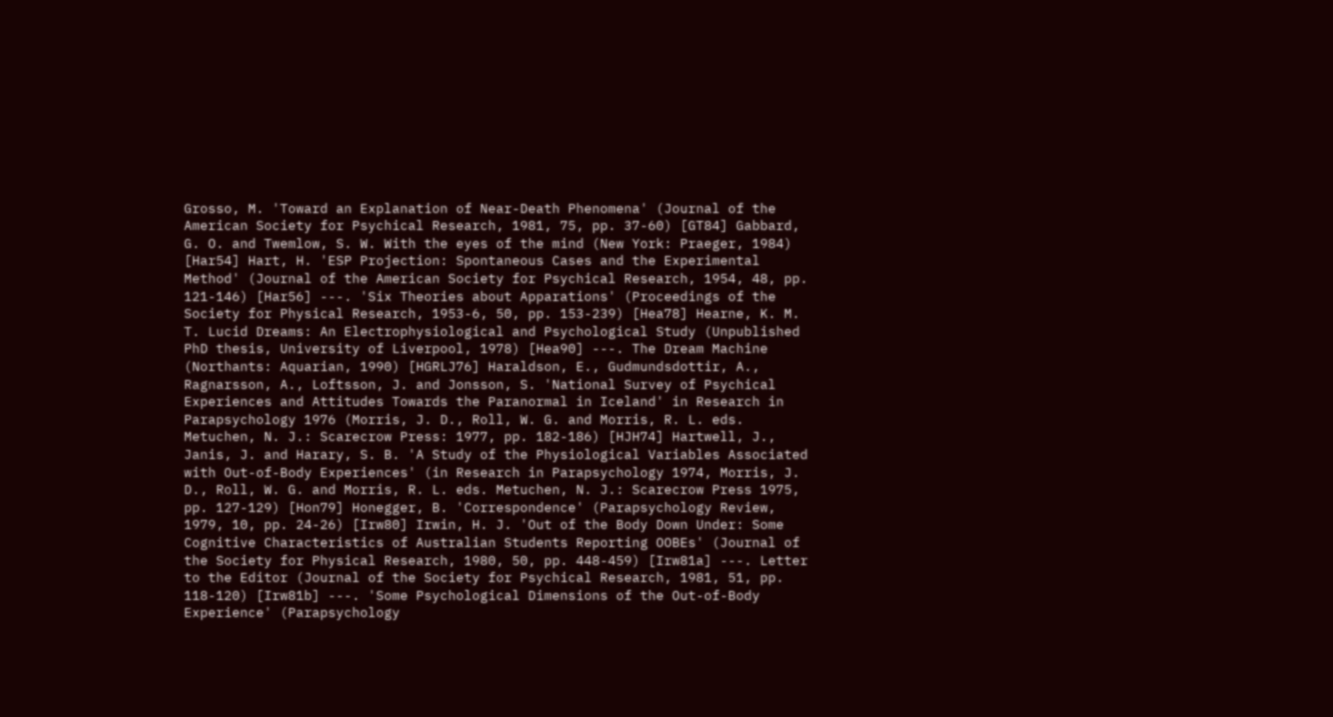Grosso, M. 'Toward an Explanation of Near-Death Phenomena' (Journal of the American Society for Psychical Research, 1981, 75, pp. 37-60) [GT84] Gabbard, G. O. and Twemlow, S. W. With the eyes of the mind (New York: Praeger, 1984) [Har54] Hart, H. 'ESP Projection: Spontaneous Cases and the Experimental Method' (Journal of the American Society for Psychical Research, 1954, 48, pp. 121-146) [Har56] ---. 'Six Theories about Apparations' (Proceedings of the Society for Physical Research, 1953-6, 50, pp. 153-239) [Hea78] Hearne, K. M. T. Lucid Dreams: An Electrophysiological and Psychological Study (Unpublished PhD thesis, University of Liverpool, 1978) [Hea90] ---. The Dream Machine (Northants: Aquarian, 1990) [HGRLJ76] Haraldson, E., Gudmundsdottir, A., Ragnarsson, A., Loftsson, J. and Jonsson, S. 'National Survey of Psychical Experiences and Attitudes Towards the Paranormal in Iceland' in Research in Parapsychology 1976 (Morris, J. D., Roll, W. G. and Morris, R. L. eds. Metuchen, N. J.: Scarecrow Press: 1977, pp. 182-186) [HJH74] Hartwell, J., Janis, J. and Harary, S. B. 'A Study of the Physiological Variables Associated with Out-of-Body Experiences' (in Research in Parapsychology 1974, Morris, J. D., Roll, W. G. and Morris, R. L. eds. Metuchen, N. J.: Scarecrow Press 1975, pp. 127-129) [Hon79] Honegger, B. 'Correspondence' (Parapsychology Review, 1979, 10, pp. 24-26) [Irw80] Irwin, H. J. 'Out of the Body Down Under: Some Cognitive Characteristics of Australian Students Reporting OOBEs' (Journal of the Society for Physical Research, 1980, 50, pp. 448-459) [Irw81a] ---. Letter to the Editor (Journal of the Society for Psychical Research, 1981, 51, pp. 118-120) [Irw81b] ---. 'Some Psychological Dimensions of the Out-of-Body Experience' (Parapsychology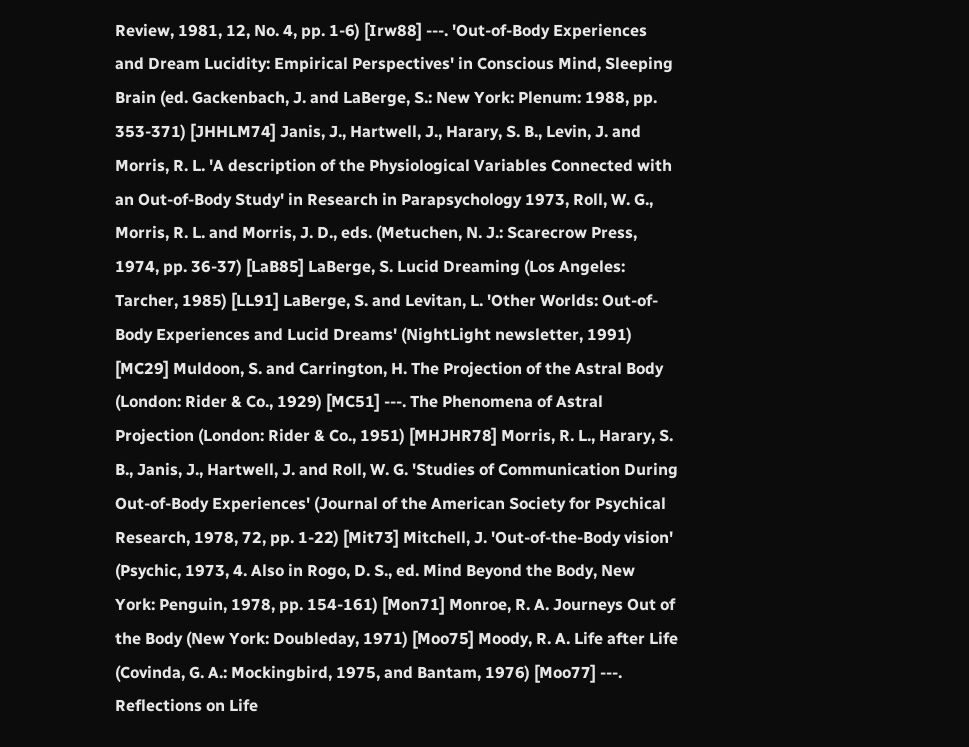Review, 1981, 12, No. 4, pp. 1-6) [Irw88] ---. 'Out-of-Body Experiences and Dream Lucidity: Empirical Perspectives' in Conscious Mind, Sleeping Brain (ed. Gackenbach, J. and LaBerge, S.: New York: Plenum: 1988, pp. 353-371) [JHHLM74] Janis, J., Hartwell, J., Harary, S. B., Levin, J. and Morris, R. L. 'A description of the Physiological Variables Connected with an Out-of-Body Study' in Research in Parapsychology 1973, Roll, W. G., Morris, R. L. and Morris, J. D., eds. (Metuchen, N. J.: Scarecrow Press, 1974, pp. 36-37) [LaB85] LaBerge, S. Lucid Dreaming (Los Angeles: Tarcher, 1985) [LL91] LaBerge, S. and Levitan, L. 'Other Worlds: Out-of-Body Experiences and Lucid Dreams' (NightLight newsletter, 1991) [MC29] Muldoon, S. and Carrington, H. The Projection of the Astral Body (London: Rider & Co., 1929) [MC51] ---. The Phenomena of Astral Projection (London: Rider & Co., 1951) [MHJHR78] Morris, R. L., Harary, S. B., Janis, J., Hartwell, J. and Roll, W. G. 'Studies of Communication During Out-of-Body Experiences' (Journal of the American Society for Psychical Research, 1978, 72, pp. 1-22) [Mit73] Mitchell, J. 'Out-of-the-Body vision' (Psychic, 1973, 4. Also in Rogo, D. S., ed. Mind Beyond the Body, New York: Penguin, 1978, pp. 154-161) [Mon71] Monroe, R. A. Journeys Out of the Body (New York: Doubleday, 1971) [Moo75] Moody, R. A. Life after Life (Covinda, G. A.: Mockingbird, 1975, and Bantam, 1976) [Moo77] ---. Reflections on Life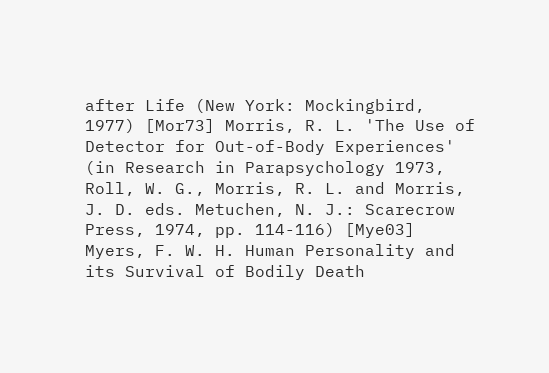after Life (New York: Mockingbird, 1977) [Mor73] Morris, R. L. 'The Use of Detector for Out-of-Body Experiences' (in Research in Parapsychology 1973, Roll, W. G., Morris, R. L. and Morris, J. D. eds. Metuchen, N. J.: Scarecrow Press, 1974, pp. 114-116) [Mye03] Myers, F. W. H. Human Personality and its Survival of Bodily Death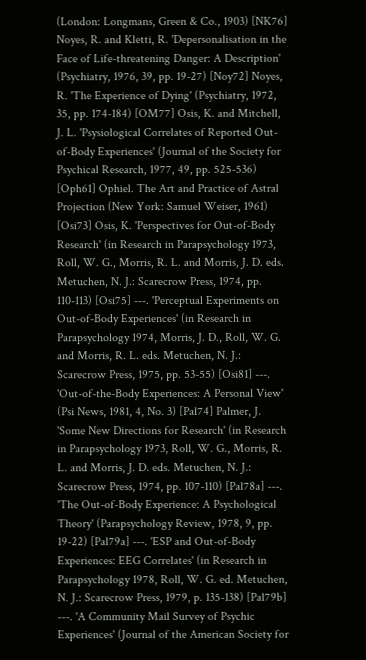(London: Longmans, Green & Co., 1903) [NK76] Noyes, R. and Kletti, R. 'Depersonalisation in the Face of Life-threatening Danger: A Description' (Psychiatry, 1976, 39, pp. 19-27) [Noy72] Noyes, R. 'The Experience of Dying' (Psychiatry, 1972, 35, pp. 174-184) [OM77] Osis, K. and Mitchell, J. L. 'Psysiological Correlates of Reported Out-of-Body Experiences' (Journal of the Society for Psychical Research, 1977, 49, pp. 525-536) [Oph61] Ophiel. The Art and Practice of Astral Projection (New York: Samuel Weiser, 1961) [Osi73] Osis, K. 'Perspectives for Out-of-Body Research' (in Research in Parapsychology 1973, Roll, W. G., Morris, R. L. and Morris, J. D. eds. Metuchen, N. J.: Scarecrow Press, 1974, pp. 110-113) [Osi75] ---. 'Perceptual Experiments on Out-of-Body Experiences' (in Research in Parapsychology 1974, Morris, J. D., Roll, W. G. and Morris, R. L. eds. Metuchen, N. J.: Scarecrow Press, 1975, pp. 53-55) [Osi81] ---. 'Out-of-the-Body Experiences: A Personal View' (Psi News, 1981, 4, No. 3) [Pal74] Palmer, J. 'Some New Directions for Research' (in Research in Parapsychology 1973, Roll, W. G., Morris, R. L. and Morris, J. D. eds. Metuchen, N. J.: Scarecrow Press, 1974, pp. 107-110) [Pal78a] ---. 'The Out-of-Body Experience: A Psychological Theory' (Parapsychology Review, 1978, 9, pp. 19-22) [Pal79a] ---. 'ESP and Out-of-Body Experiences: EEG Correlates' (in Research in Parapsychology 1978, Roll, W. G. ed. Metuchen, N. J.: Scarecrow Press, 1979, p. 135-138) [Pal79b] ---. 'A Community Mail Survey of Psychic Experiences' (Journal of the American Society for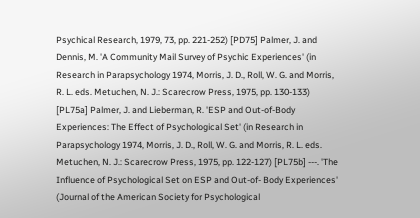Psychical Research, 1979, 73, pp. 221-252) [PD75] Palmer, J. and Dennis, M. 'A Community Mail Survey of Psychic Experiences' (in Research in Parapsychology 1974, Morris, J. D., Roll, W. G. and Morris, R. L. eds. Metuchen, N. J.: Scarecrow Press, 1975, pp. 130-133) [PL75a] Palmer, J. and Lieberman, R. 'ESP and Out-of-Body Experiences: The Effect of Psychological Set' (in Research in Parapsychology 1974, Morris, J. D., Roll, W. G. and Morris, R. L. eds. Metuchen, N. J.: Scarecrow Press, 1975, pp. 122-127) [PL75b] ---. 'The Influence of Psychological Set on ESP and Out-of- Body Experiences' (Journal of the American Society for Psychological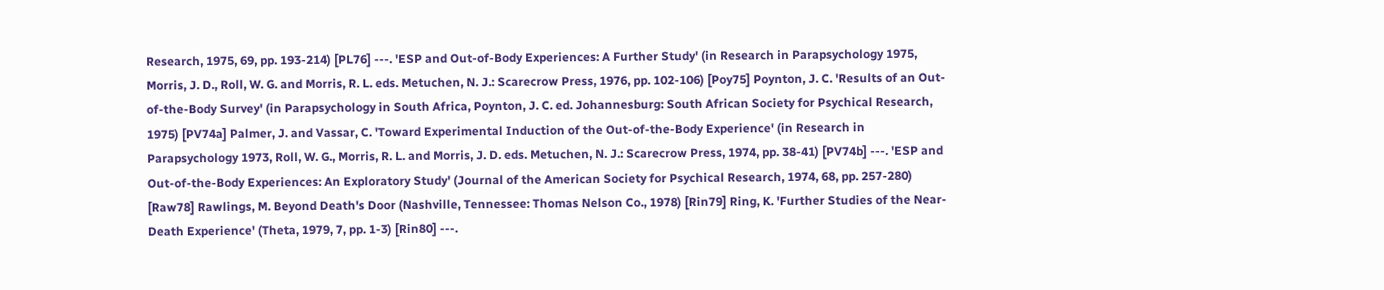Research, 1975, 69, pp. 193-214) [PL76] ---. 'ESP and Out-of-Body Experiences: A Further Study' (in Research in Parapsychology 1975, Morris, J. D., Roll, W. G. and Morris, R. L. eds. Metuchen, N. J.: Scarecrow Press, 1976, pp. 102-106) [Poy75] Poynton, J. C. 'Results of an Out-of-the-Body Survey' (in Parapsychology in South Africa, Poynton, J. C. ed. Johannesburg: South African Society for Psychical Research, 1975) [PV74a] Palmer, J. and Vassar, C. 'Toward Experimental Induction of the Out-of-the-Body Experience' (in Research in Parapsychology 1973, Roll, W. G., Morris, R. L. and Morris, J. D. eds. Metuchen, N. J.: Scarecrow Press, 1974, pp. 38-41) [PV74b] ---. 'ESP and Out-of-the-Body Experiences: An Exploratory Study' (Journal of the American Society for Psychical Research, 1974, 68, pp. 257-280) [Raw78] Rawlings, M. Beyond Death's Door (Nashville, Tennessee: Thomas Nelson Co., 1978) [Rin79] Ring, K. 'Further Studies of the Near-Death Experience' (Theta, 1979, 7, pp. 1-3) [Rin80] ---.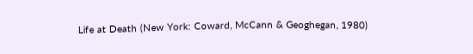Life at Death (New York: Coward, McCann & Geoghegan, 1980)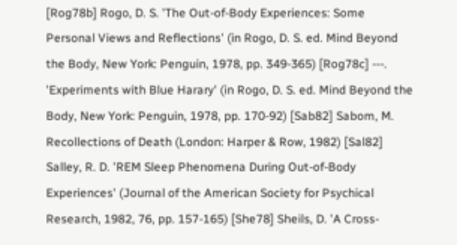[Rog78b] Rogo, D. S. 'The Out-of-Body Experiences: Some Personal Views and Reflections' (in Rogo, D. S. ed. Mind Beyond the Body, New York: Penguin, 1978, pp. 349-365) [Rog78c] ---. 'Experiments with Blue Harary' (in Rogo, D. S. ed. Mind Beyond the Body, New York: Penguin, 1978, pp. 170-92) [Sab82] Sabom, M. Recollections of Death (London: Harper & Row, 1982) [Sal82] Salley, R. D. 'REM Sleep Phenomena During Out-of-Body Experiences' (Journal of the American Society for Psychical Research, 1982, 76, pp. 157-165) [She78] Sheils, D. 'A Cross-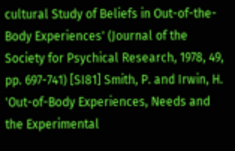cultural Study of Beliefs in Out-of-the- Body Experiences' (Journal of the Society for Psychical Research, 1978, 49, pp. 697-741) [SI81] Smith, P. and Irwin, H. 'Out-of-Body Experiences, Needs and the Experimental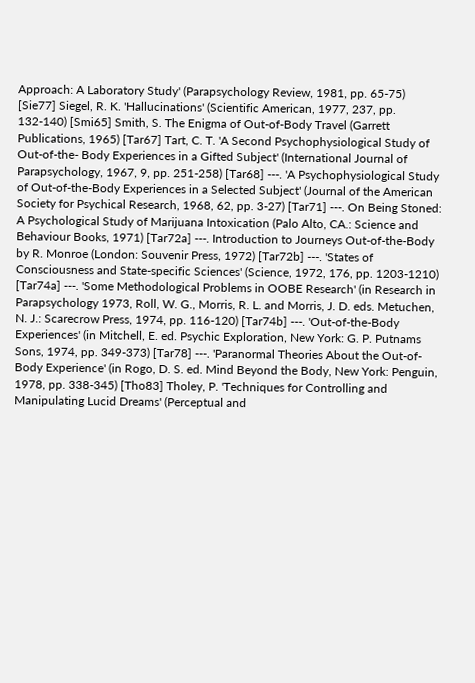Approach: A Laboratory Study' (Parapsychology Review, 1981, pp. 65-75) [Sie77] Siegel, R. K. 'Hallucinations' (Scientific American, 1977, 237, pp. 132-140) [Smi65] Smith, S. The Enigma of Out-of-Body Travel (Garrett Publications, 1965) [Tar67] Tart, C. T. 'A Second Psychophysiological Study of Out-of-the- Body Experiences in a Gifted Subject' (International Journal of Parapsychology, 1967, 9, pp. 251-258) [Tar68] ---. 'A Psychophysiological Study of Out-of-the-Body Experiences in a Selected Subject' (Journal of the American Society for Psychical Research, 1968, 62, pp. 3-27) [Tar71] ---. On Being Stoned: A Psychological Study of Marijuana Intoxication (Palo Alto, CA.: Science and Behaviour Books, 1971) [Tar72a] ---. Introduction to Journeys Out-of-the-Body by R. Monroe (London: Souvenir Press, 1972) [Tar72b] ---. 'States of Consciousness and State-specific Sciences' (Science, 1972, 176, pp. 1203-1210) [Tar74a] ---. 'Some Methodological Problems in OOBE Research' (in Research in Parapsychology 1973, Roll, W. G., Morris, R. L. and Morris, J. D. eds. Metuchen, N. J.: Scarecrow Press, 1974, pp. 116-120) [Tar74b] ---. 'Out-of-the-Body Experiences' (in Mitchell, E. ed. Psychic Exploration, New York: G. P. Putnams Sons, 1974, pp. 349-373) [Tar78] ---. 'Paranormal Theories About the Out-of-Body Experience' (in Rogo, D. S. ed. Mind Beyond the Body, New York: Penguin, 1978, pp. 338-345) [Tho83] Tholey, P. 'Techniques for Controlling and Manipulating Lucid Dreams' (Perceptual and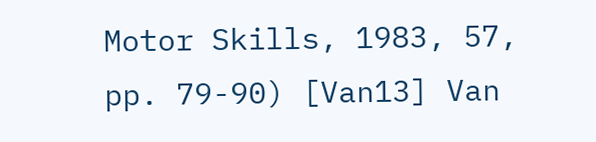Motor Skills, 1983, 57, pp. 79-90) [Van13] Van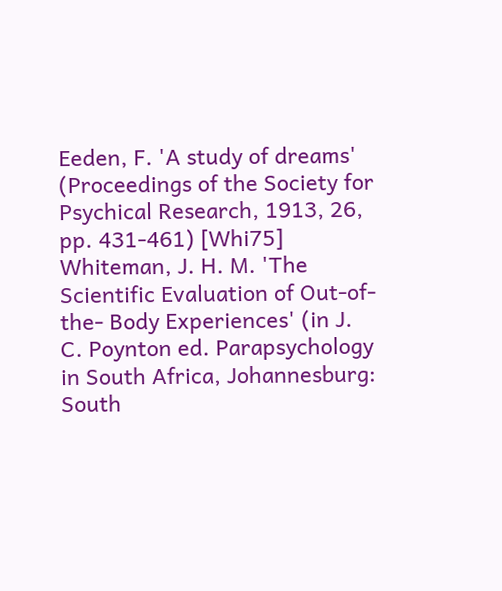Eeden, F. 'A study of dreams' (Proceedings of the Society for Psychical Research, 1913, 26, pp. 431-461) [Whi75] Whiteman, J. H. M. 'The Scientific Evaluation of Out-of-the- Body Experiences' (in J. C. Poynton ed. Parapsychology in South Africa, Johannesburg: South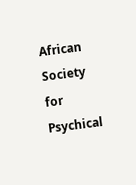African Society for Psychical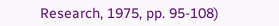Research, 1975, pp. 95-108)